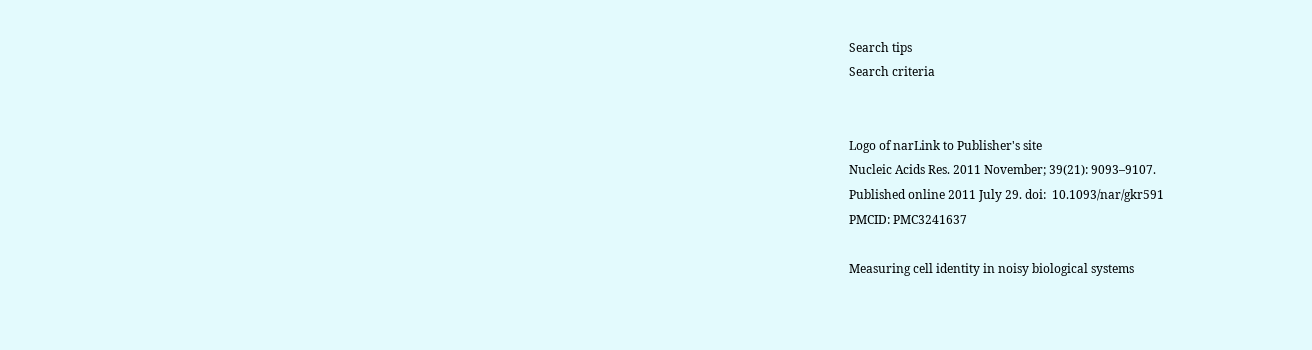Search tips
Search criteria


Logo of narLink to Publisher's site
Nucleic Acids Res. 2011 November; 39(21): 9093–9107.
Published online 2011 July 29. doi:  10.1093/nar/gkr591
PMCID: PMC3241637

Measuring cell identity in noisy biological systems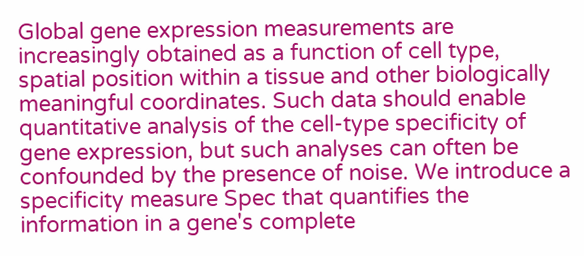Global gene expression measurements are increasingly obtained as a function of cell type, spatial position within a tissue and other biologically meaningful coordinates. Such data should enable quantitative analysis of the cell-type specificity of gene expression, but such analyses can often be confounded by the presence of noise. We introduce a specificity measure Spec that quantifies the information in a gene's complete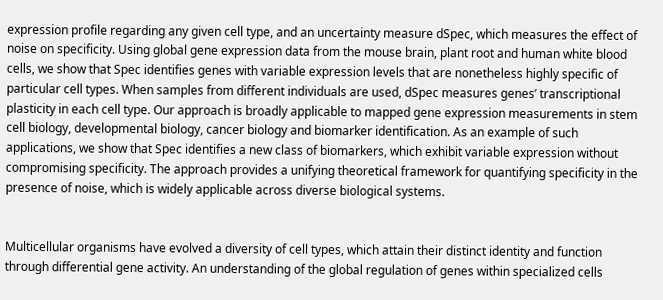expression profile regarding any given cell type, and an uncertainty measure dSpec, which measures the effect of noise on specificity. Using global gene expression data from the mouse brain, plant root and human white blood cells, we show that Spec identifies genes with variable expression levels that are nonetheless highly specific of particular cell types. When samples from different individuals are used, dSpec measures genes’ transcriptional plasticity in each cell type. Our approach is broadly applicable to mapped gene expression measurements in stem cell biology, developmental biology, cancer biology and biomarker identification. As an example of such applications, we show that Spec identifies a new class of biomarkers, which exhibit variable expression without compromising specificity. The approach provides a unifying theoretical framework for quantifying specificity in the presence of noise, which is widely applicable across diverse biological systems.


Multicellular organisms have evolved a diversity of cell types, which attain their distinct identity and function through differential gene activity. An understanding of the global regulation of genes within specialized cells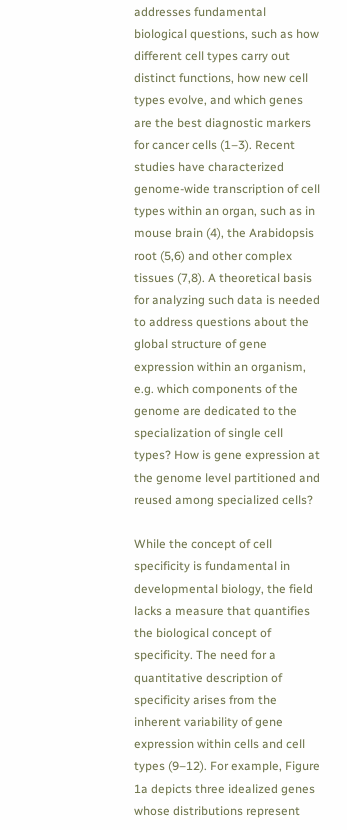addresses fundamental biological questions, such as how different cell types carry out distinct functions, how new cell types evolve, and which genes are the best diagnostic markers for cancer cells (1–3). Recent studies have characterized genome-wide transcription of cell types within an organ, such as in mouse brain (4), the Arabidopsis root (5,6) and other complex tissues (7,8). A theoretical basis for analyzing such data is needed to address questions about the global structure of gene expression within an organism, e.g. which components of the genome are dedicated to the specialization of single cell types? How is gene expression at the genome level partitioned and reused among specialized cells?

While the concept of cell specificity is fundamental in developmental biology, the field lacks a measure that quantifies the biological concept of specificity. The need for a quantitative description of specificity arises from the inherent variability of gene expression within cells and cell types (9–12). For example, Figure 1a depicts three idealized genes whose distributions represent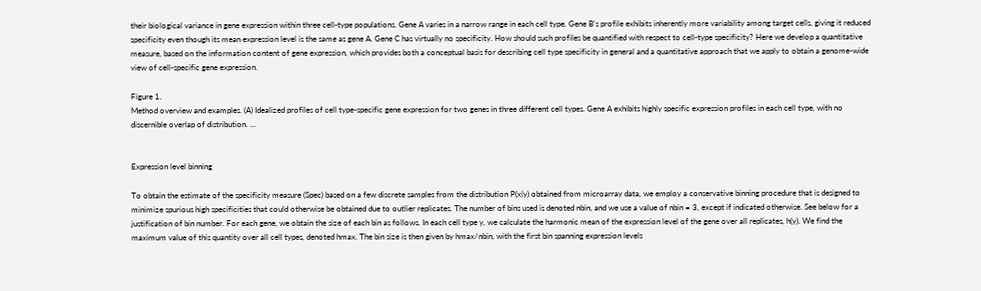their biological variance in gene expression within three cell-type populations. Gene A varies in a narrow range in each cell type. Gene B's profile exhibits inherently more variability among target cells, giving it reduced specificity even though its mean expression level is the same as gene A. Gene C has virtually no specificity. How should such profiles be quantified with respect to cell-type specificity? Here we develop a quantitative measure, based on the information content of gene expression, which provides both a conceptual basis for describing cell type specificity in general and a quantitative approach that we apply to obtain a genome-wide view of cell-specific gene expression.

Figure 1.
Method overview and examples. (A) Idealized profiles of cell type-specific gene expression for two genes in three different cell types. Gene A exhibits highly specific expression profiles in each cell type, with no discernible overlap of distribution. ...


Expression level binning

To obtain the estimate of the specificity measure (Spec) based on a few discrete samples from the distribution P(x|y) obtained from microarray data, we employ a conservative binning procedure that is designed to minimize spurious high specificities that could otherwise be obtained due to outlier replicates. The number of bins used is denoted nbin, and we use a value of nbin = 3, except if indicated otherwise. See below for a justification of bin number. For each gene, we obtain the size of each bin as follows. In each cell type y, we calculate the harmonic mean of the expression level of the gene over all replicates, h(y). We find the maximum value of this quantity over all cell types, denoted hmax. The bin size is then given by hmax/nbin, with the first bin spanning expression levels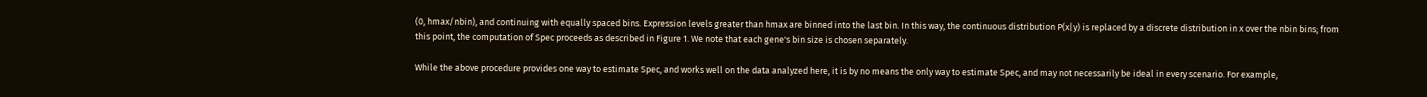(0, hmax/nbin), and continuing with equally spaced bins. Expression levels greater than hmax are binned into the last bin. In this way, the continuous distribution P(x|y) is replaced by a discrete distribution in x over the nbin bins; from this point, the computation of Spec proceeds as described in Figure 1. We note that each gene's bin size is chosen separately.

While the above procedure provides one way to estimate Spec, and works well on the data analyzed here, it is by no means the only way to estimate Spec, and may not necessarily be ideal in every scenario. For example,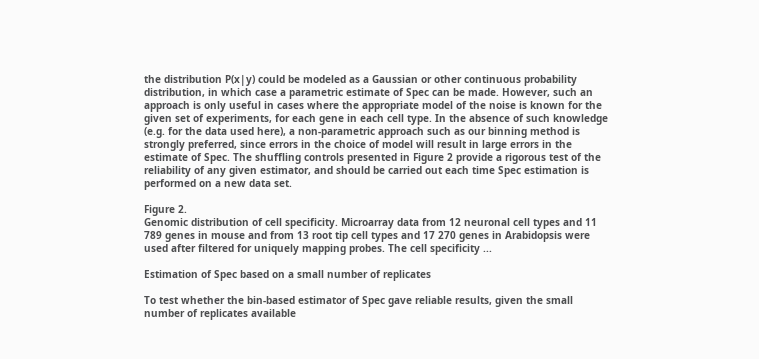the distribution P(x|y) could be modeled as a Gaussian or other continuous probability distribution, in which case a parametric estimate of Spec can be made. However, such an approach is only useful in cases where the appropriate model of the noise is known for the given set of experiments, for each gene in each cell type. In the absence of such knowledge (e.g. for the data used here), a non-parametric approach such as our binning method is strongly preferred, since errors in the choice of model will result in large errors in the estimate of Spec. The shuffling controls presented in Figure 2 provide a rigorous test of the reliability of any given estimator, and should be carried out each time Spec estimation is performed on a new data set.

Figure 2.
Genomic distribution of cell specificity. Microarray data from 12 neuronal cell types and 11 789 genes in mouse and from 13 root tip cell types and 17 270 genes in Arabidopsis were used after filtered for uniquely mapping probes. The cell specificity ...

Estimation of Spec based on a small number of replicates

To test whether the bin-based estimator of Spec gave reliable results, given the small number of replicates available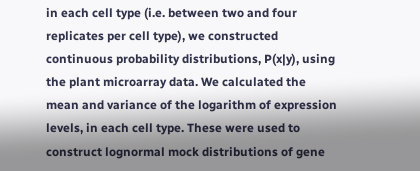in each cell type (i.e. between two and four replicates per cell type), we constructed continuous probability distributions, P(x|y), using the plant microarray data. We calculated the mean and variance of the logarithm of expression levels, in each cell type. These were used to construct lognormal mock distributions of gene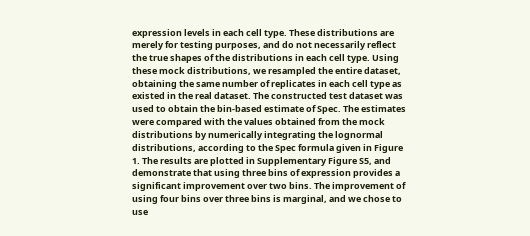expression levels in each cell type. These distributions are merely for testing purposes, and do not necessarily reflect the true shapes of the distributions in each cell type. Using these mock distributions, we resampled the entire dataset, obtaining the same number of replicates in each cell type as existed in the real dataset. The constructed test dataset was used to obtain the bin-based estimate of Spec. The estimates were compared with the values obtained from the mock distributions by numerically integrating the lognormal distributions, according to the Spec formula given in Figure 1. The results are plotted in Supplementary Figure S5, and demonstrate that using three bins of expression provides a significant improvement over two bins. The improvement of using four bins over three bins is marginal, and we chose to use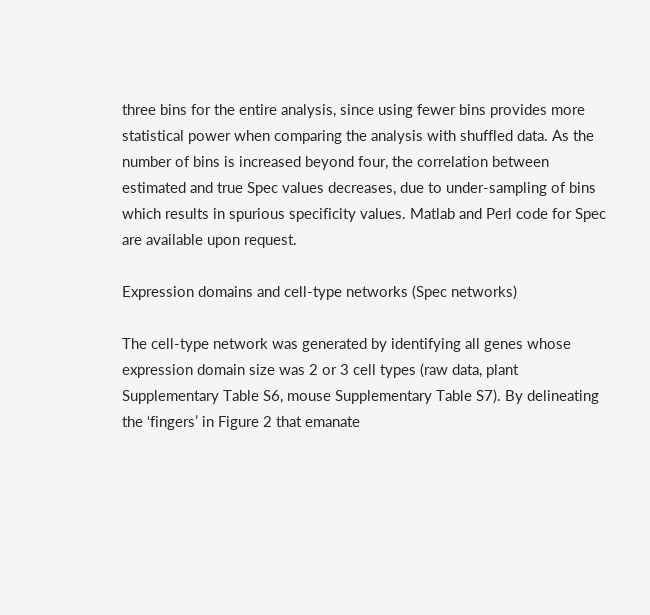three bins for the entire analysis, since using fewer bins provides more statistical power when comparing the analysis with shuffled data. As the number of bins is increased beyond four, the correlation between estimated and true Spec values decreases, due to under-sampling of bins which results in spurious specificity values. Matlab and Perl code for Spec are available upon request.

Expression domains and cell-type networks (Spec networks)

The cell-type network was generated by identifying all genes whose expression domain size was 2 or 3 cell types (raw data, plant Supplementary Table S6, mouse Supplementary Table S7). By delineating the ‘fingers’ in Figure 2 that emanate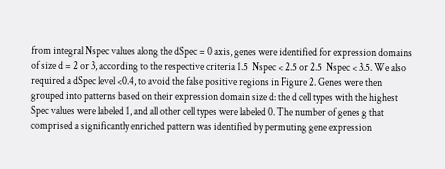from integral Nspec values along the dSpec = 0 axis, genes were identified for expression domains of size d = 2 or 3, according to the respective criteria 1.5  Nspec < 2.5 or 2.5  Nspec < 3.5. We also required a dSpec level <0.4, to avoid the false positive regions in Figure 2. Genes were then grouped into patterns based on their expression domain size d: the d cell types with the highest Spec values were labeled 1, and all other cell types were labeled 0. The number of genes g that comprised a significantly enriched pattern was identified by permuting gene expression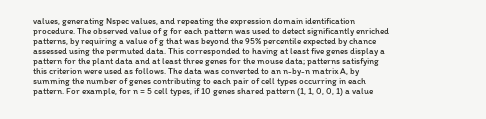values, generating Nspec values, and repeating the expression domain identification procedure. The observed value of g for each pattern was used to detect significantly enriched patterns, by requiring a value of g that was beyond the 95% percentile expected by chance assessed using the permuted data. This corresponded to having at least five genes display a pattern for the plant data and at least three genes for the mouse data; patterns satisfying this criterion were used as follows. The data was converted to an n-by-n matrix A, by summing the number of genes contributing to each pair of cell types occurring in each pattern. For example, for n = 5 cell types, if 10 genes shared pattern (1, 1, 0, 0, 1) a value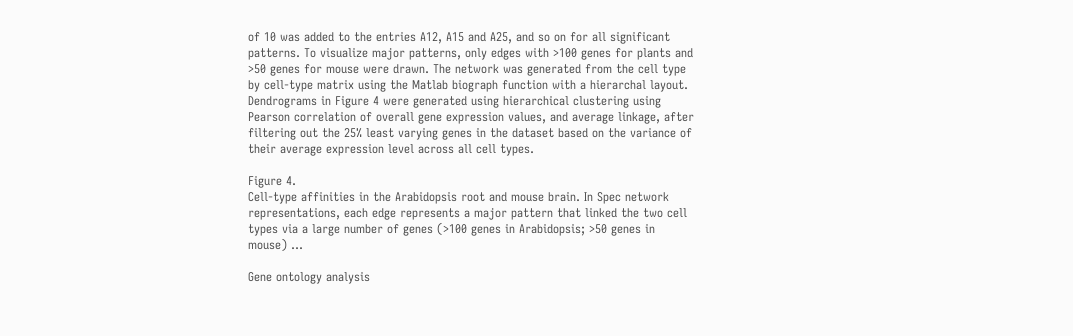of 10 was added to the entries A12, A15 and A25, and so on for all significant patterns. To visualize major patterns, only edges with >100 genes for plants and >50 genes for mouse were drawn. The network was generated from the cell type by cell-type matrix using the Matlab biograph function with a hierarchal layout. Dendrograms in Figure 4 were generated using hierarchical clustering using Pearson correlation of overall gene expression values, and average linkage, after filtering out the 25% least varying genes in the dataset based on the variance of their average expression level across all cell types.

Figure 4.
Cell-type affinities in the Arabidopsis root and mouse brain. In Spec network representations, each edge represents a major pattern that linked the two cell types via a large number of genes (>100 genes in Arabidopsis; >50 genes in mouse) ...

Gene ontology analysis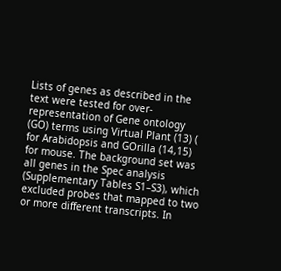Lists of genes as described in the text were tested for over-representation of Gene ontology (GO) terms using Virtual Plant (13) ( for Arabidopsis and GOrilla (14,15) for mouse. The background set was all genes in the Spec analysis (Supplementary Tables S1–S3), which excluded probes that mapped to two or more different transcripts. In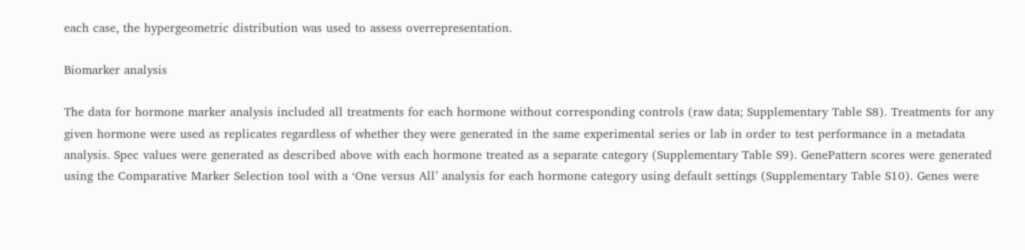each case, the hypergeometric distribution was used to assess overrepresentation.

Biomarker analysis

The data for hormone marker analysis included all treatments for each hormone without corresponding controls (raw data; Supplementary Table S8). Treatments for any given hormone were used as replicates regardless of whether they were generated in the same experimental series or lab in order to test performance in a metadata analysis. Spec values were generated as described above with each hormone treated as a separate category (Supplementary Table S9). GenePattern scores were generated using the Comparative Marker Selection tool with a ‘One versus All’ analysis for each hormone category using default settings (Supplementary Table S10). Genes were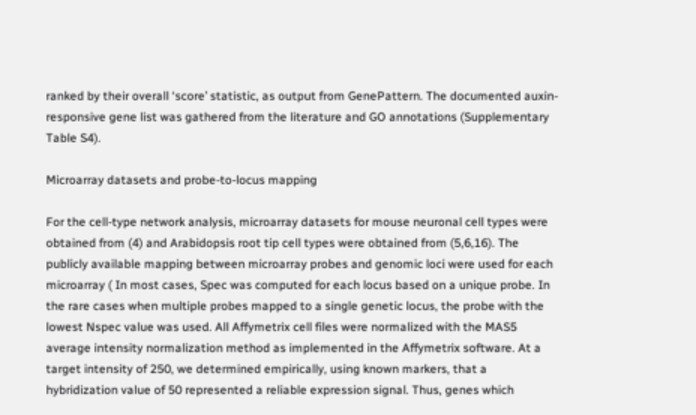ranked by their overall ‘score’ statistic, as output from GenePattern. The documented auxin-responsive gene list was gathered from the literature and GO annotations (Supplementary Table S4).

Microarray datasets and probe-to-locus mapping

For the cell-type network analysis, microarray datasets for mouse neuronal cell types were obtained from (4) and Arabidopsis root tip cell types were obtained from (5,6,16). The publicly available mapping between microarray probes and genomic loci were used for each microarray ( In most cases, Spec was computed for each locus based on a unique probe. In the rare cases when multiple probes mapped to a single genetic locus, the probe with the lowest Nspec value was used. All Affymetrix cell files were normalized with the MAS5 average intensity normalization method as implemented in the Affymetrix software. At a target intensity of 250, we determined empirically, using known markers, that a hybridization value of 50 represented a reliable expression signal. Thus, genes which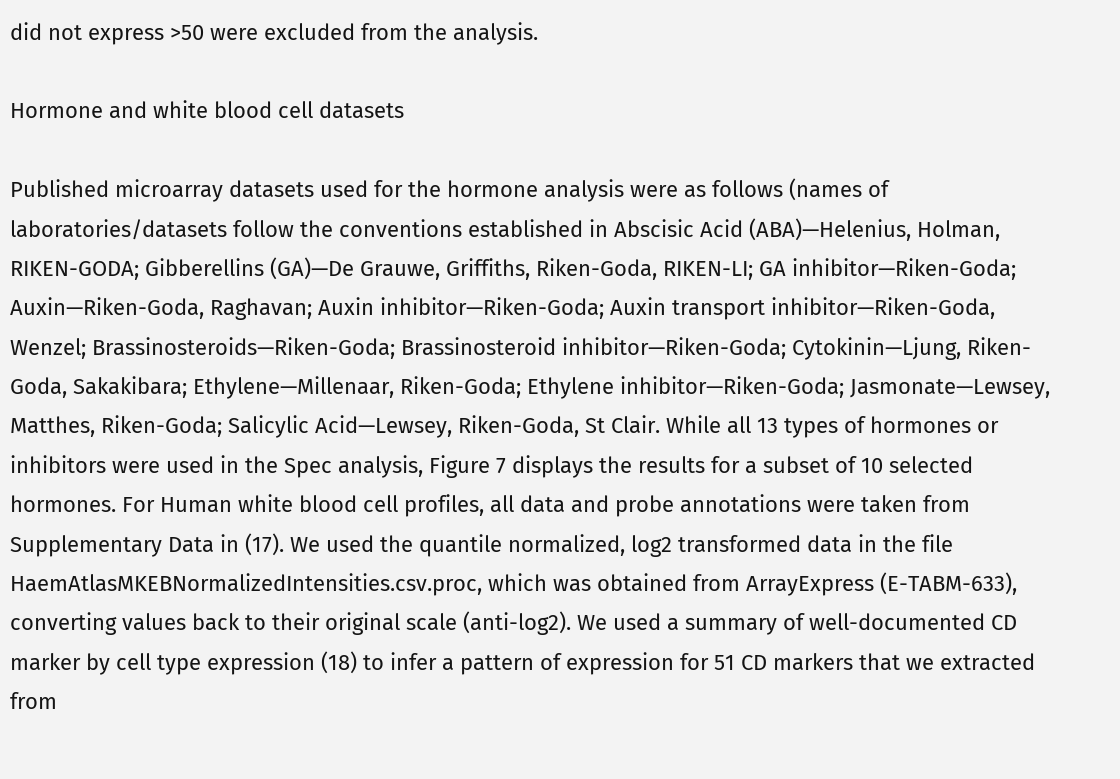did not express >50 were excluded from the analysis.

Hormone and white blood cell datasets

Published microarray datasets used for the hormone analysis were as follows (names of laboratories/datasets follow the conventions established in Abscisic Acid (ABA)—Helenius, Holman, RIKEN-GODA; Gibberellins (GA)—De Grauwe, Griffiths, Riken-Goda, RIKEN-LI; GA inhibitor—Riken-Goda; Auxin—Riken-Goda, Raghavan; Auxin inhibitor—Riken-Goda; Auxin transport inhibitor—Riken-Goda, Wenzel; Brassinosteroids—Riken-Goda; Brassinosteroid inhibitor—Riken-Goda; Cytokinin—Ljung, Riken-Goda, Sakakibara; Ethylene—Millenaar, Riken-Goda; Ethylene inhibitor—Riken-Goda; Jasmonate—Lewsey, Matthes, Riken-Goda; Salicylic Acid—Lewsey, Riken-Goda, St Clair. While all 13 types of hormones or inhibitors were used in the Spec analysis, Figure 7 displays the results for a subset of 10 selected hormones. For Human white blood cell profiles, all data and probe annotations were taken from Supplementary Data in (17). We used the quantile normalized, log2 transformed data in the file HaemAtlasMKEBNormalizedIntensities.csv.proc, which was obtained from ArrayExpress (E-TABM-633), converting values back to their original scale (anti-log2). We used a summary of well-documented CD marker by cell type expression (18) to infer a pattern of expression for 51 CD markers that we extracted from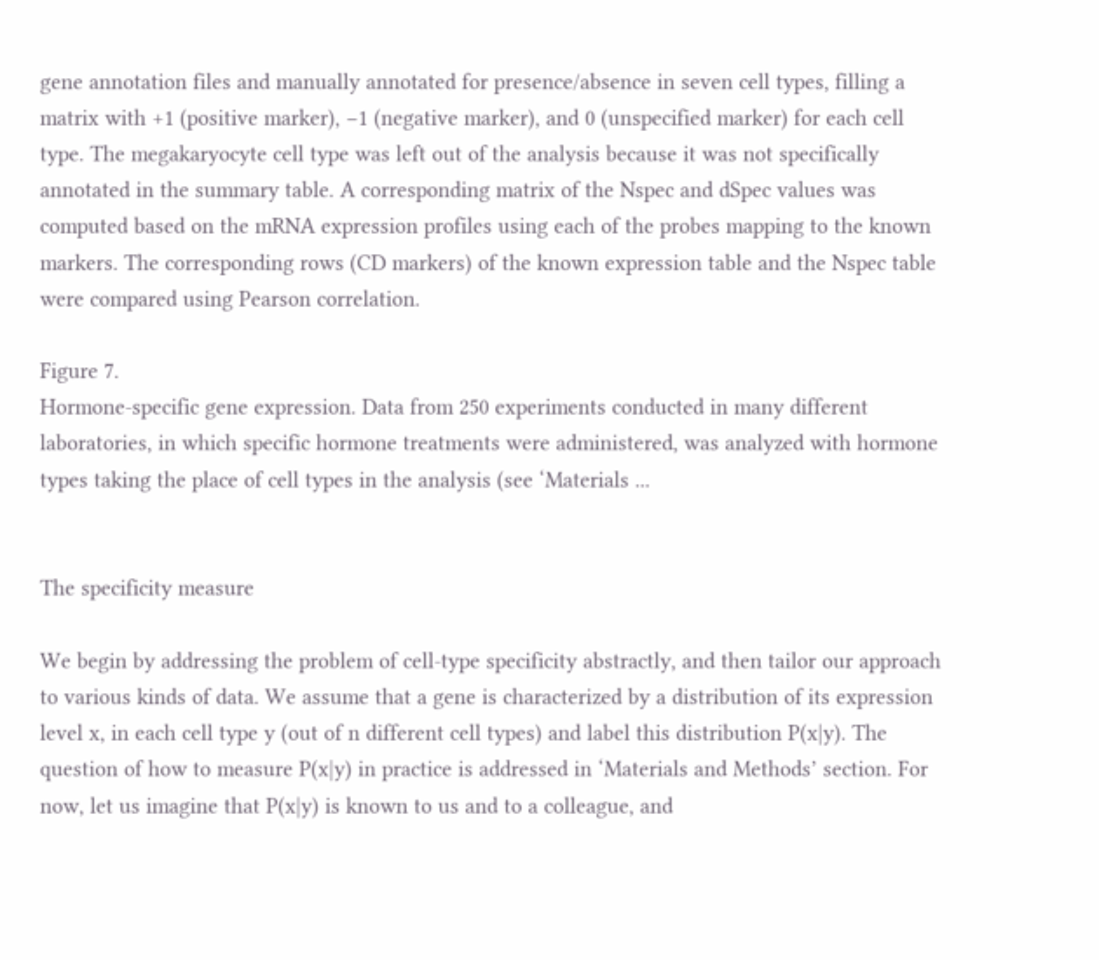gene annotation files and manually annotated for presence/absence in seven cell types, filling a matrix with +1 (positive marker), −1 (negative marker), and 0 (unspecified marker) for each cell type. The megakaryocyte cell type was left out of the analysis because it was not specifically annotated in the summary table. A corresponding matrix of the Nspec and dSpec values was computed based on the mRNA expression profiles using each of the probes mapping to the known markers. The corresponding rows (CD markers) of the known expression table and the Nspec table were compared using Pearson correlation.

Figure 7.
Hormone-specific gene expression. Data from 250 experiments conducted in many different laboratories, in which specific hormone treatments were administered, was analyzed with hormone types taking the place of cell types in the analysis (see ‘Materials ...


The specificity measure

We begin by addressing the problem of cell-type specificity abstractly, and then tailor our approach to various kinds of data. We assume that a gene is characterized by a distribution of its expression level x, in each cell type y (out of n different cell types) and label this distribution P(x|y). The question of how to measure P(x|y) in practice is addressed in ‘Materials and Methods’ section. For now, let us imagine that P(x|y) is known to us and to a colleague, and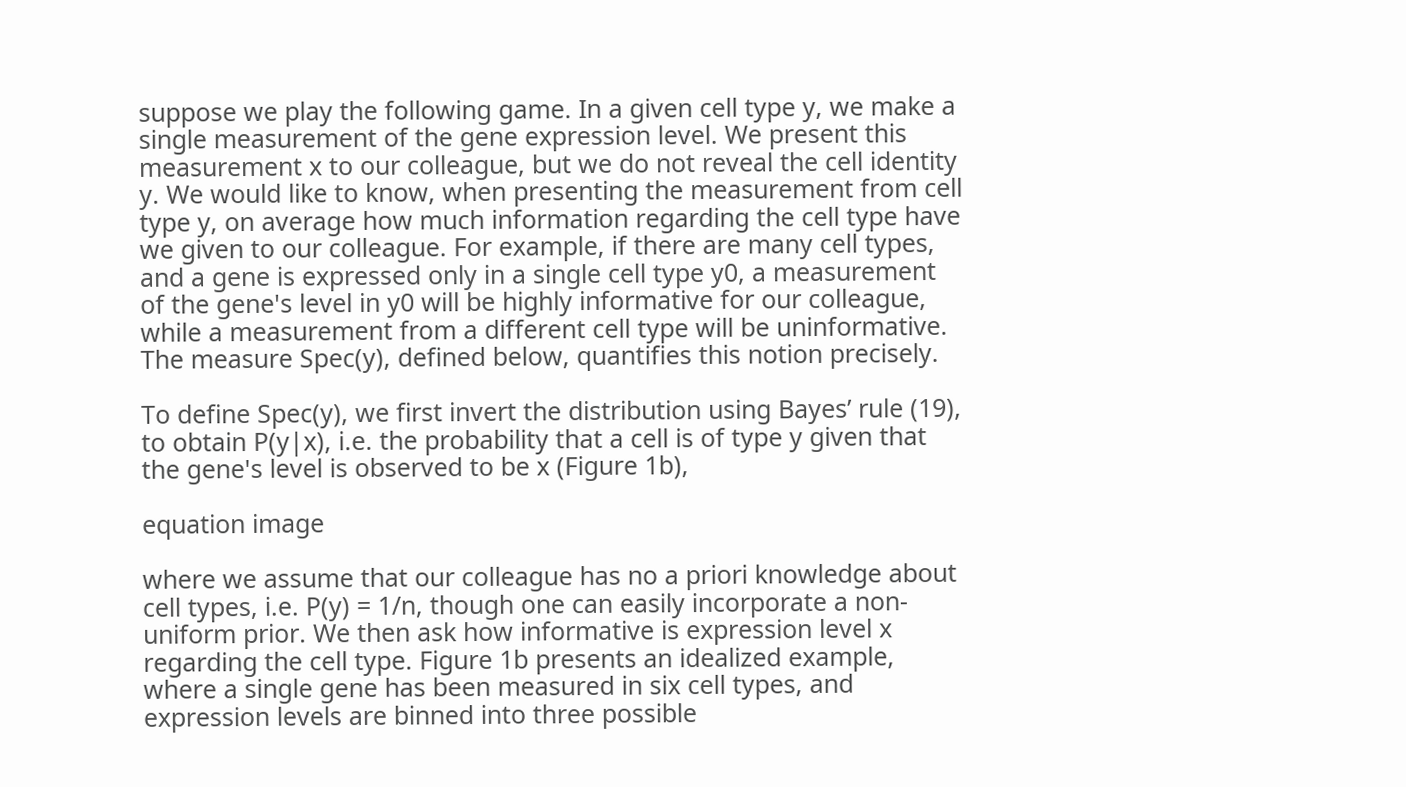suppose we play the following game. In a given cell type y, we make a single measurement of the gene expression level. We present this measurement x to our colleague, but we do not reveal the cell identity y. We would like to know, when presenting the measurement from cell type y, on average how much information regarding the cell type have we given to our colleague. For example, if there are many cell types, and a gene is expressed only in a single cell type y0, a measurement of the gene's level in y0 will be highly informative for our colleague, while a measurement from a different cell type will be uninformative. The measure Spec(y), defined below, quantifies this notion precisely.

To define Spec(y), we first invert the distribution using Bayes’ rule (19), to obtain P(y|x), i.e. the probability that a cell is of type y given that the gene's level is observed to be x (Figure 1b),

equation image

where we assume that our colleague has no a priori knowledge about cell types, i.e. P(y) = 1/n, though one can easily incorporate a non-uniform prior. We then ask how informative is expression level x regarding the cell type. Figure 1b presents an idealized example, where a single gene has been measured in six cell types, and expression levels are binned into three possible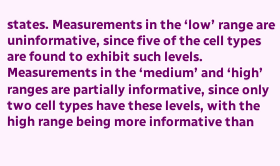states. Measurements in the ‘low’ range are uninformative, since five of the cell types are found to exhibit such levels. Measurements in the ‘medium’ and ‘high’ ranges are partially informative, since only two cell types have these levels, with the high range being more informative than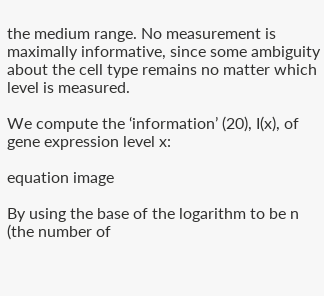the medium range. No measurement is maximally informative, since some ambiguity about the cell type remains no matter which level is measured.

We compute the ‘information’ (20), I(x), of gene expression level x:

equation image

By using the base of the logarithm to be n (the number of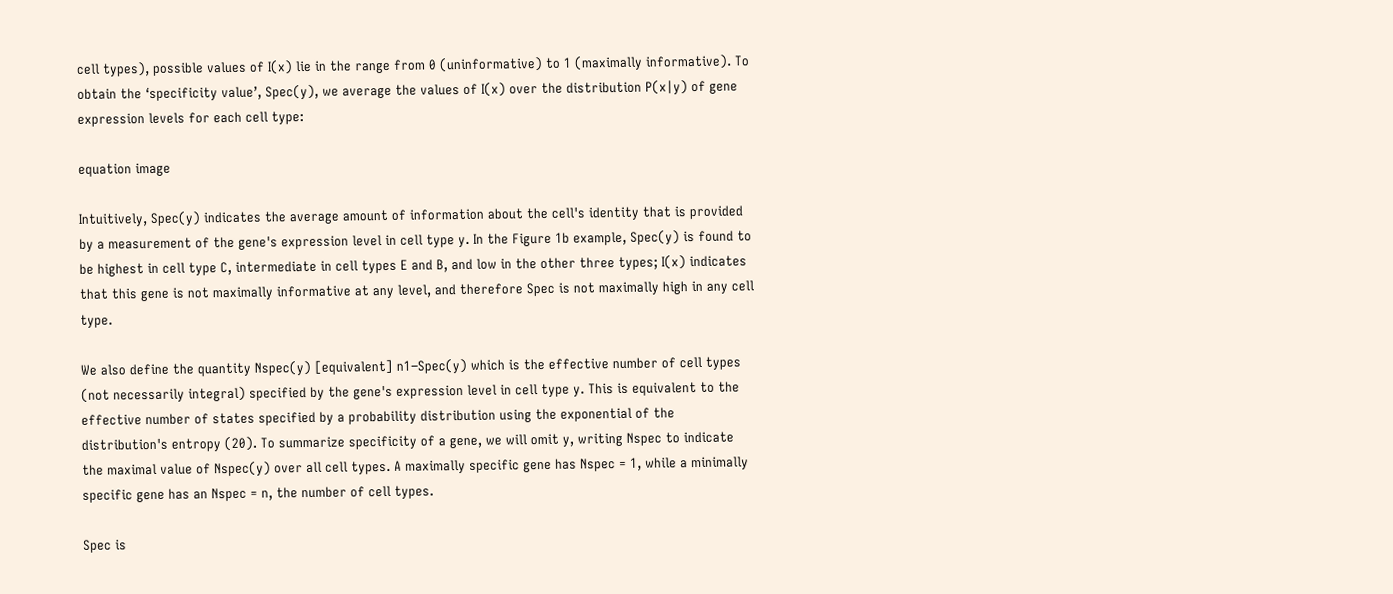cell types), possible values of I(x) lie in the range from 0 (uninformative) to 1 (maximally informative). To obtain the ‘specificity value’, Spec(y), we average the values of I(x) over the distribution P(x|y) of gene expression levels for each cell type:

equation image

Intuitively, Spec(y) indicates the average amount of information about the cell's identity that is provided by a measurement of the gene's expression level in cell type y. In the Figure 1b example, Spec(y) is found to be highest in cell type C, intermediate in cell types E and B, and low in the other three types; I(x) indicates that this gene is not maximally informative at any level, and therefore Spec is not maximally high in any cell type.

We also define the quantity Nspec(y) [equivalent] n1−Spec(y) which is the effective number of cell types (not necessarily integral) specified by the gene's expression level in cell type y. This is equivalent to the effective number of states specified by a probability distribution using the exponential of the distribution's entropy (20). To summarize specificity of a gene, we will omit y, writing Nspec to indicate the maximal value of Nspec(y) over all cell types. A maximally specific gene has Nspec = 1, while a minimally specific gene has an Nspec = n, the number of cell types.

Spec is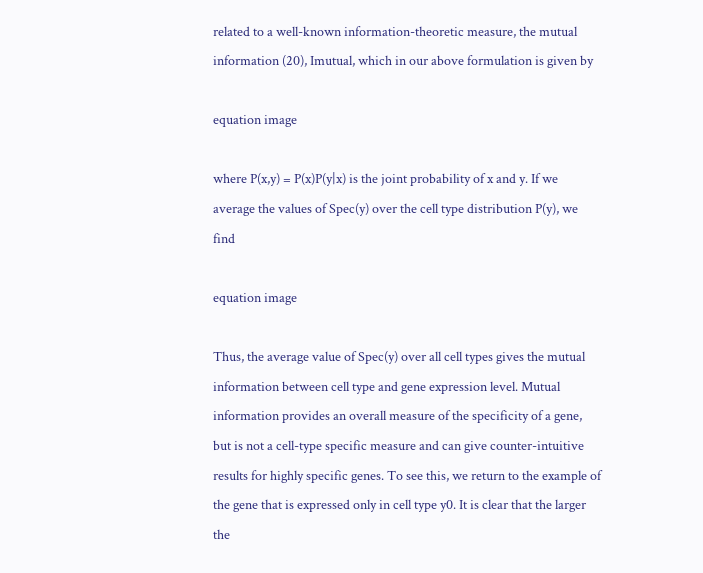related to a well-known information-theoretic measure, the mutual information (20), Imutual, which in our above formulation is given by

equation image

where P(x,y) = P(x)P(y|x) is the joint probability of x and y. If we average the values of Spec(y) over the cell type distribution P(y), we find

equation image

Thus, the average value of Spec(y) over all cell types gives the mutual information between cell type and gene expression level. Mutual information provides an overall measure of the specificity of a gene, but is not a cell-type specific measure and can give counter-intuitive results for highly specific genes. To see this, we return to the example of the gene that is expressed only in cell type y0. It is clear that the larger the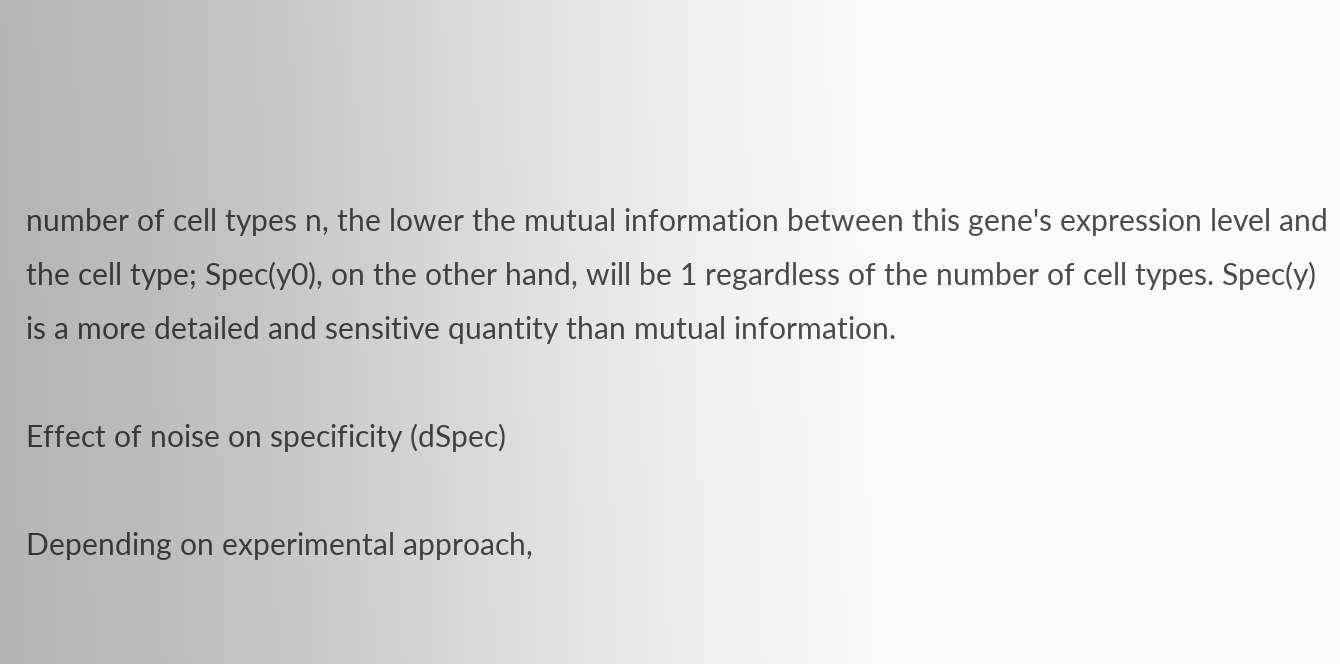number of cell types n, the lower the mutual information between this gene's expression level and the cell type; Spec(y0), on the other hand, will be 1 regardless of the number of cell types. Spec(y) is a more detailed and sensitive quantity than mutual information.

Effect of noise on specificity (dSpec)

Depending on experimental approach,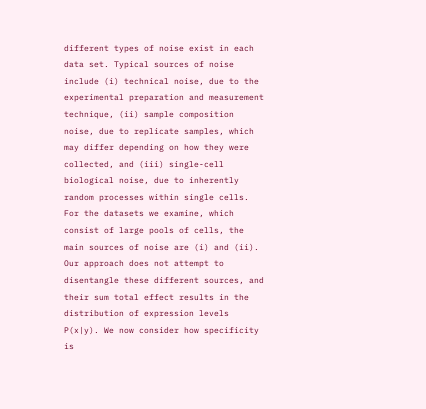different types of noise exist in each data set. Typical sources of noise include (i) technical noise, due to the experimental preparation and measurement technique, (ii) sample composition noise, due to replicate samples, which may differ depending on how they were collected, and (iii) single-cell biological noise, due to inherently random processes within single cells. For the datasets we examine, which consist of large pools of cells, the main sources of noise are (i) and (ii). Our approach does not attempt to disentangle these different sources, and their sum total effect results in the distribution of expression levels P(x|y). We now consider how specificity is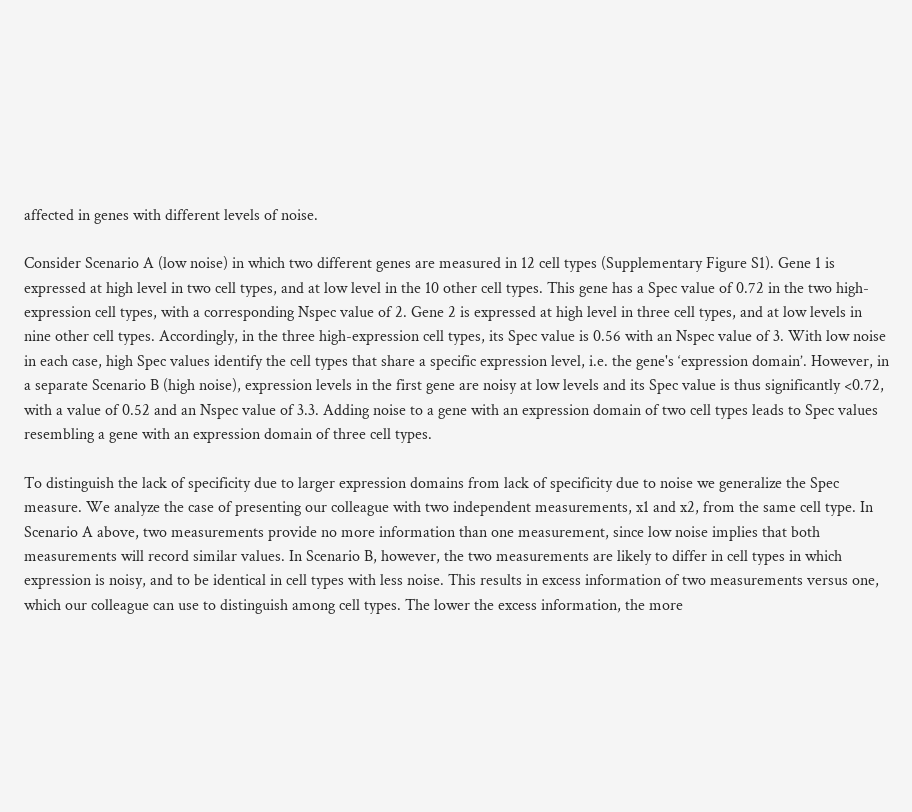affected in genes with different levels of noise.

Consider Scenario A (low noise) in which two different genes are measured in 12 cell types (Supplementary Figure S1). Gene 1 is expressed at high level in two cell types, and at low level in the 10 other cell types. This gene has a Spec value of 0.72 in the two high-expression cell types, with a corresponding Nspec value of 2. Gene 2 is expressed at high level in three cell types, and at low levels in nine other cell types. Accordingly, in the three high-expression cell types, its Spec value is 0.56 with an Nspec value of 3. With low noise in each case, high Spec values identify the cell types that share a specific expression level, i.e. the gene's ‘expression domain’. However, in a separate Scenario B (high noise), expression levels in the first gene are noisy at low levels and its Spec value is thus significantly <0.72, with a value of 0.52 and an Nspec value of 3.3. Adding noise to a gene with an expression domain of two cell types leads to Spec values resembling a gene with an expression domain of three cell types.

To distinguish the lack of specificity due to larger expression domains from lack of specificity due to noise we generalize the Spec measure. We analyze the case of presenting our colleague with two independent measurements, x1 and x2, from the same cell type. In Scenario A above, two measurements provide no more information than one measurement, since low noise implies that both measurements will record similar values. In Scenario B, however, the two measurements are likely to differ in cell types in which expression is noisy, and to be identical in cell types with less noise. This results in excess information of two measurements versus one, which our colleague can use to distinguish among cell types. The lower the excess information, the more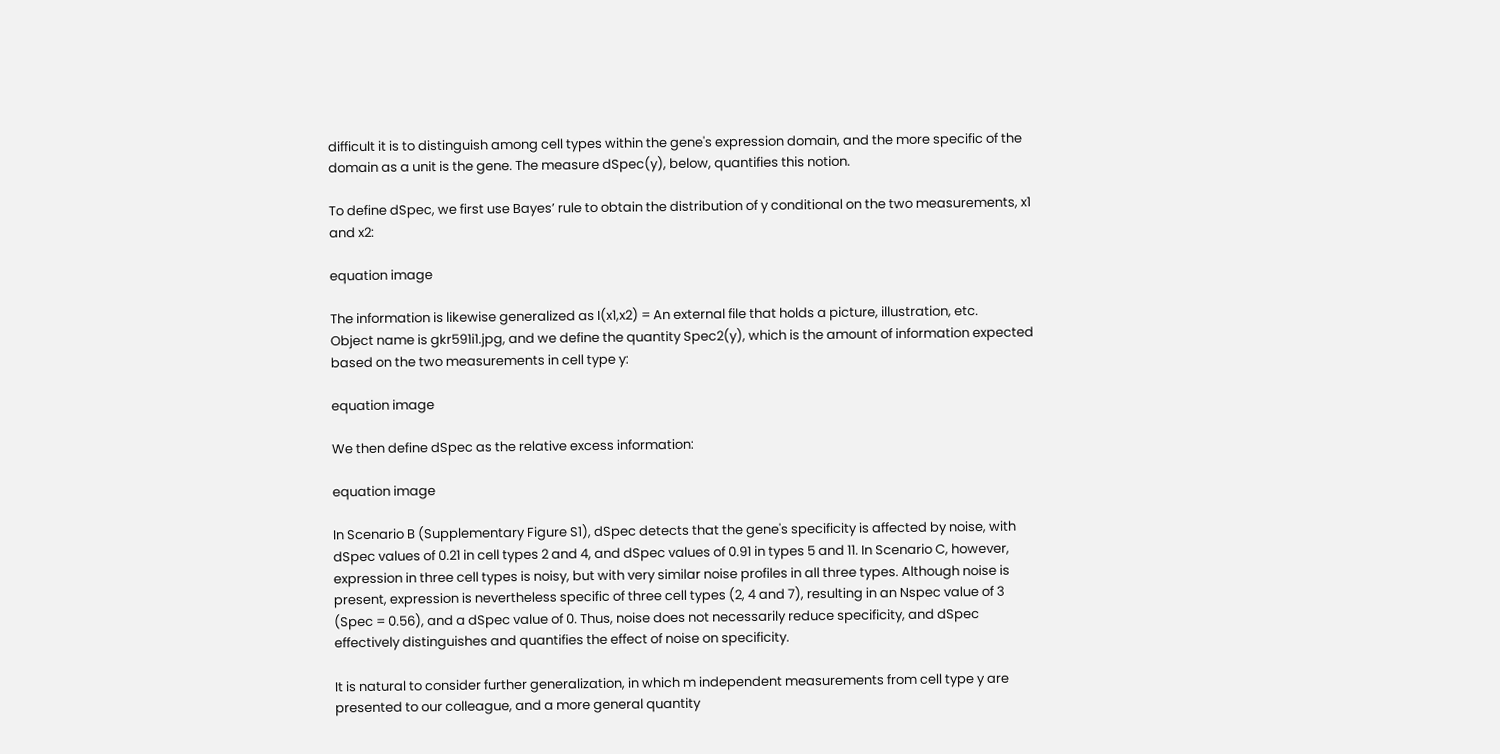difficult it is to distinguish among cell types within the gene's expression domain, and the more specific of the domain as a unit is the gene. The measure dSpec(y), below, quantifies this notion.

To define dSpec, we first use Bayes’ rule to obtain the distribution of y conditional on the two measurements, x1 and x2:

equation image

The information is likewise generalized as I(x1,x2) = An external file that holds a picture, illustration, etc.
Object name is gkr591i1.jpg, and we define the quantity Spec2(y), which is the amount of information expected based on the two measurements in cell type y:

equation image

We then define dSpec as the relative excess information:

equation image

In Scenario B (Supplementary Figure S1), dSpec detects that the gene's specificity is affected by noise, with dSpec values of 0.21 in cell types 2 and 4, and dSpec values of 0.91 in types 5 and 11. In Scenario C, however, expression in three cell types is noisy, but with very similar noise profiles in all three types. Although noise is present, expression is nevertheless specific of three cell types (2, 4 and 7), resulting in an Nspec value of 3 (Spec = 0.56), and a dSpec value of 0. Thus, noise does not necessarily reduce specificity, and dSpec effectively distinguishes and quantifies the effect of noise on specificity.

It is natural to consider further generalization, in which m independent measurements from cell type y are presented to our colleague, and a more general quantity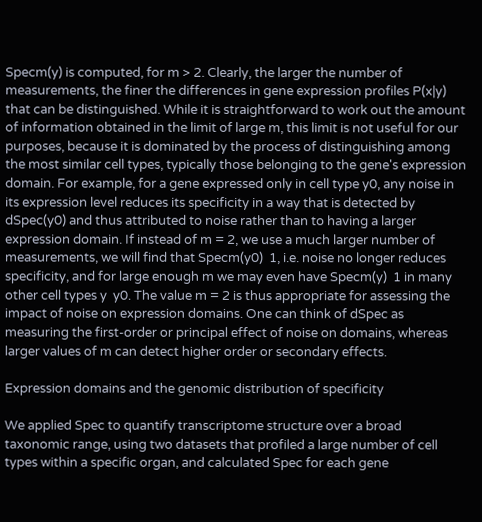Specm(y) is computed, for m > 2. Clearly, the larger the number of measurements, the finer the differences in gene expression profiles P(x|y) that can be distinguished. While it is straightforward to work out the amount of information obtained in the limit of large m, this limit is not useful for our purposes, because it is dominated by the process of distinguishing among the most similar cell types, typically those belonging to the gene's expression domain. For example, for a gene expressed only in cell type y0, any noise in its expression level reduces its specificity in a way that is detected by dSpec(y0) and thus attributed to noise rather than to having a larger expression domain. If instead of m = 2, we use a much larger number of measurements, we will find that Specm(y0)  1, i.e. noise no longer reduces specificity, and for large enough m we may even have Specm(y)  1 in many other cell types y  y0. The value m = 2 is thus appropriate for assessing the impact of noise on expression domains. One can think of dSpec as measuring the first-order or principal effect of noise on domains, whereas larger values of m can detect higher order or secondary effects.

Expression domains and the genomic distribution of specificity

We applied Spec to quantify transcriptome structure over a broad taxonomic range, using two datasets that profiled a large number of cell types within a specific organ, and calculated Spec for each gene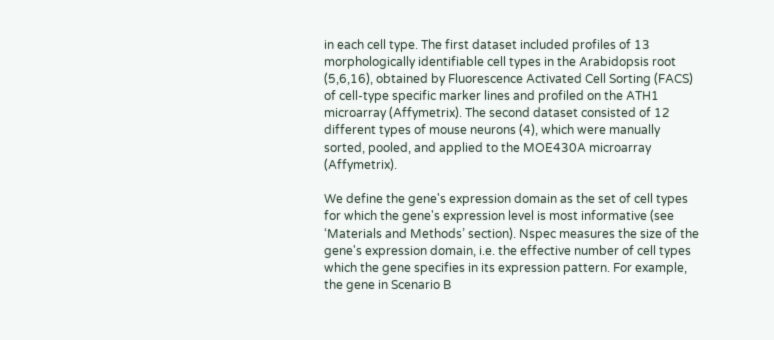in each cell type. The first dataset included profiles of 13 morphologically identifiable cell types in the Arabidopsis root (5,6,16), obtained by Fluorescence Activated Cell Sorting (FACS) of cell-type specific marker lines and profiled on the ATH1 microarray (Affymetrix). The second dataset consisted of 12 different types of mouse neurons (4), which were manually sorted, pooled, and applied to the MOE430A microarray (Affymetrix).

We define the gene's expression domain as the set of cell types for which the gene's expression level is most informative (see ‘Materials and Methods’ section). Nspec measures the size of the gene's expression domain, i.e. the effective number of cell types which the gene specifies in its expression pattern. For example, the gene in Scenario B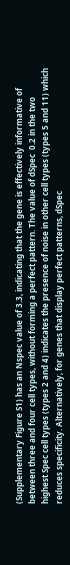(Supplementary Figure S1) has an Nspec value of 3.3, indicating that the gene is effectively informative of between three and four cell types, without forming a perfect pattern. The value of dSpec  0.2 in the two highest Spec cell types (types 2 and 4) indicates the presence of noise in other cell types (types 5 and 11) which reduces specificity. Alternatively, for genes that display perfect patterns, dSpec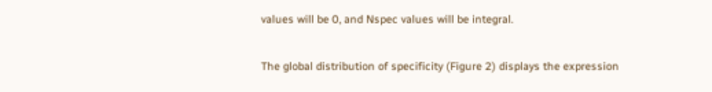values will be 0, and Nspec values will be integral.

The global distribution of specificity (Figure 2) displays the expression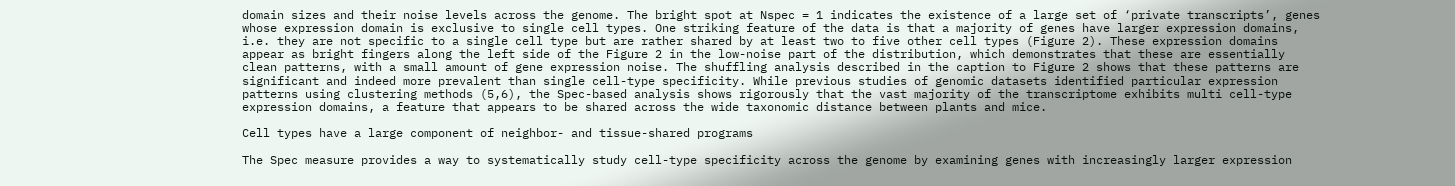domain sizes and their noise levels across the genome. The bright spot at Nspec = 1 indicates the existence of a large set of ‘private transcripts’, genes whose expression domain is exclusive to single cell types. One striking feature of the data is that a majority of genes have larger expression domains, i.e. they are not specific to a single cell type but are rather shared by at least two to five other cell types (Figure 2). These expression domains appear as bright fingers along the left side of the Figure 2 in the low-noise part of the distribution, which demonstrates that these are essentially clean patterns, with a small amount of gene expression noise. The shuffling analysis described in the caption to Figure 2 shows that these patterns are significant and indeed more prevalent than single cell-type specificity. While previous studies of genomic datasets identified particular expression patterns using clustering methods (5,6), the Spec-based analysis shows rigorously that the vast majority of the transcriptome exhibits multi cell-type expression domains, a feature that appears to be shared across the wide taxonomic distance between plants and mice.

Cell types have a large component of neighbor- and tissue-shared programs

The Spec measure provides a way to systematically study cell-type specificity across the genome by examining genes with increasingly larger expression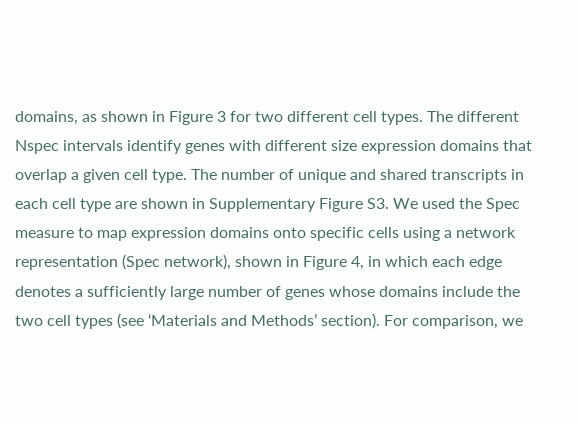domains, as shown in Figure 3 for two different cell types. The different Nspec intervals identify genes with different size expression domains that overlap a given cell type. The number of unique and shared transcripts in each cell type are shown in Supplementary Figure S3. We used the Spec measure to map expression domains onto specific cells using a network representation (Spec network), shown in Figure 4, in which each edge denotes a sufficiently large number of genes whose domains include the two cell types (see ‘Materials and Methods’ section). For comparison, we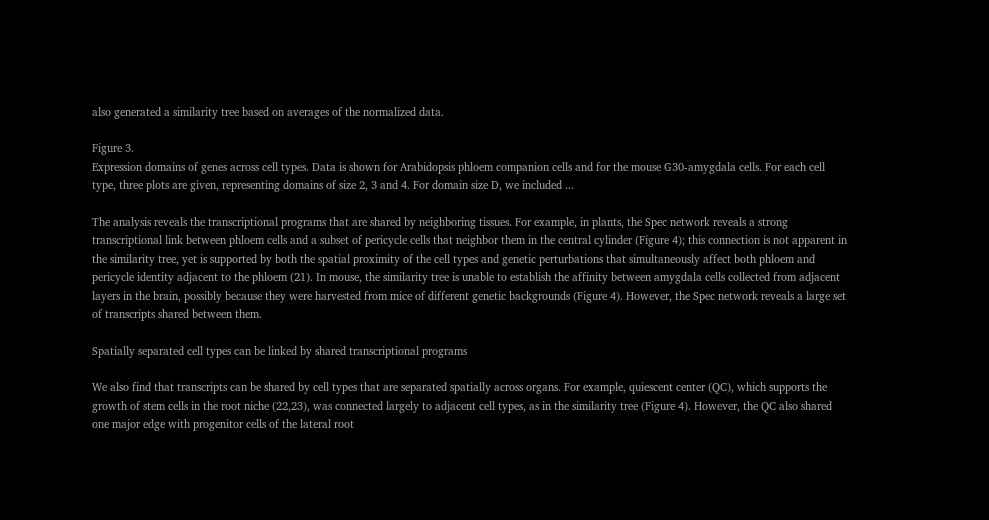also generated a similarity tree based on averages of the normalized data.

Figure 3.
Expression domains of genes across cell types. Data is shown for Arabidopsis phloem companion cells and for the mouse G30-amygdala cells. For each cell type, three plots are given, representing domains of size 2, 3 and 4. For domain size D, we included ...

The analysis reveals the transcriptional programs that are shared by neighboring tissues. For example, in plants, the Spec network reveals a strong transcriptional link between phloem cells and a subset of pericycle cells that neighbor them in the central cylinder (Figure 4); this connection is not apparent in the similarity tree, yet is supported by both the spatial proximity of the cell types and genetic perturbations that simultaneously affect both phloem and pericycle identity adjacent to the phloem (21). In mouse, the similarity tree is unable to establish the affinity between amygdala cells collected from adjacent layers in the brain, possibly because they were harvested from mice of different genetic backgrounds (Figure 4). However, the Spec network reveals a large set of transcripts shared between them.

Spatially separated cell types can be linked by shared transcriptional programs

We also find that transcripts can be shared by cell types that are separated spatially across organs. For example, quiescent center (QC), which supports the growth of stem cells in the root niche (22,23), was connected largely to adjacent cell types, as in the similarity tree (Figure 4). However, the QC also shared one major edge with progenitor cells of the lateral root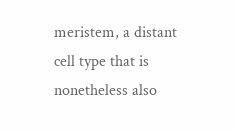meristem, a distant cell type that is nonetheless also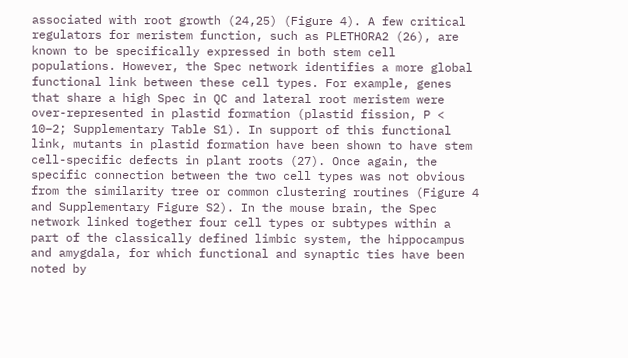associated with root growth (24,25) (Figure 4). A few critical regulators for meristem function, such as PLETHORA2 (26), are known to be specifically expressed in both stem cell populations. However, the Spec network identifies a more global functional link between these cell types. For example, genes that share a high Spec in QC and lateral root meristem were over-represented in plastid formation (plastid fission, P < 10−2; Supplementary Table S1). In support of this functional link, mutants in plastid formation have been shown to have stem cell-specific defects in plant roots (27). Once again, the specific connection between the two cell types was not obvious from the similarity tree or common clustering routines (Figure 4 and Supplementary Figure S2). In the mouse brain, the Spec network linked together four cell types or subtypes within a part of the classically defined limbic system, the hippocampus and amygdala, for which functional and synaptic ties have been noted by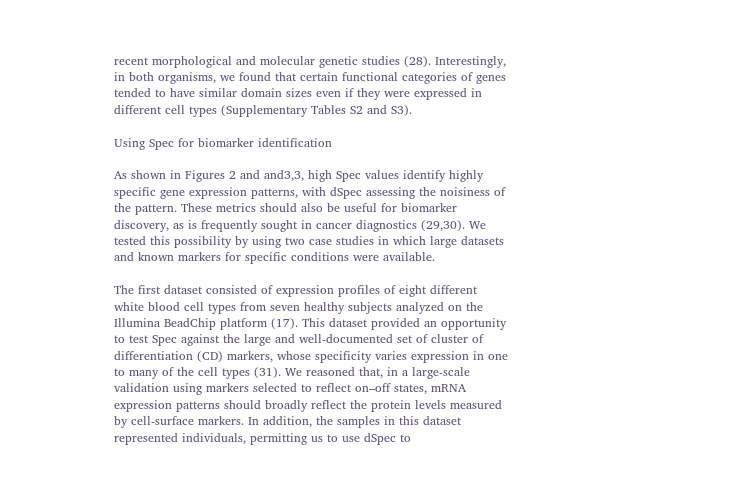recent morphological and molecular genetic studies (28). Interestingly, in both organisms, we found that certain functional categories of genes tended to have similar domain sizes even if they were expressed in different cell types (Supplementary Tables S2 and S3).

Using Spec for biomarker identification

As shown in Figures 2 and and3,3, high Spec values identify highly specific gene expression patterns, with dSpec assessing the noisiness of the pattern. These metrics should also be useful for biomarker discovery, as is frequently sought in cancer diagnostics (29,30). We tested this possibility by using two case studies in which large datasets and known markers for specific conditions were available.

The first dataset consisted of expression profiles of eight different white blood cell types from seven healthy subjects analyzed on the Illumina BeadChip platform (17). This dataset provided an opportunity to test Spec against the large and well-documented set of cluster of differentiation (CD) markers, whose specificity varies expression in one to many of the cell types (31). We reasoned that, in a large-scale validation using markers selected to reflect on–off states, mRNA expression patterns should broadly reflect the protein levels measured by cell-surface markers. In addition, the samples in this dataset represented individuals, permitting us to use dSpec to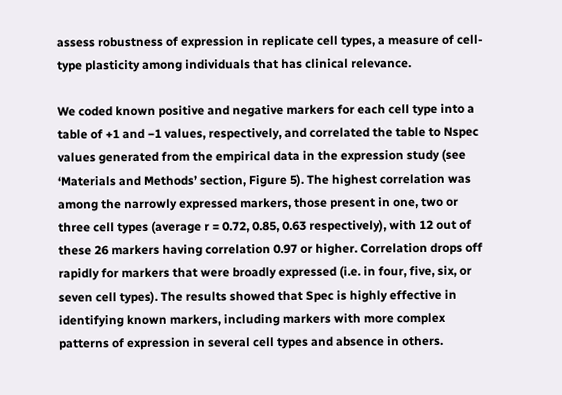assess robustness of expression in replicate cell types, a measure of cell-type plasticity among individuals that has clinical relevance.

We coded known positive and negative markers for each cell type into a table of +1 and −1 values, respectively, and correlated the table to Nspec values generated from the empirical data in the expression study (see ‘Materials and Methods’ section, Figure 5). The highest correlation was among the narrowly expressed markers, those present in one, two or three cell types (average r = 0.72, 0.85, 0.63 respectively), with 12 out of these 26 markers having correlation 0.97 or higher. Correlation drops off rapidly for markers that were broadly expressed (i.e. in four, five, six, or seven cell types). The results showed that Spec is highly effective in identifying known markers, including markers with more complex patterns of expression in several cell types and absence in others.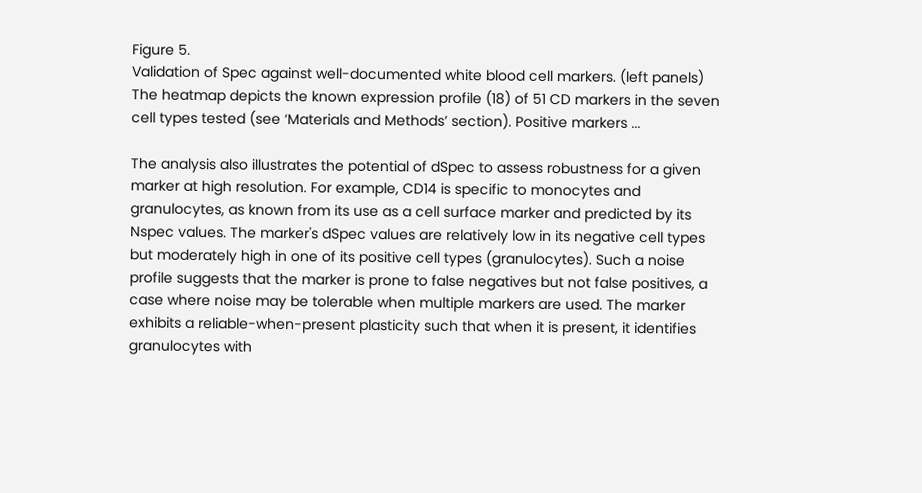Figure 5.
Validation of Spec against well-documented white blood cell markers. (left panels) The heatmap depicts the known expression profile (18) of 51 CD markers in the seven cell types tested (see ‘Materials and Methods’ section). Positive markers ...

The analysis also illustrates the potential of dSpec to assess robustness for a given marker at high resolution. For example, CD14 is specific to monocytes and granulocytes, as known from its use as a cell surface marker and predicted by its Nspec values. The marker's dSpec values are relatively low in its negative cell types but moderately high in one of its positive cell types (granulocytes). Such a noise profile suggests that the marker is prone to false negatives but not false positives, a case where noise may be tolerable when multiple markers are used. The marker exhibits a reliable-when-present plasticity such that when it is present, it identifies granulocytes with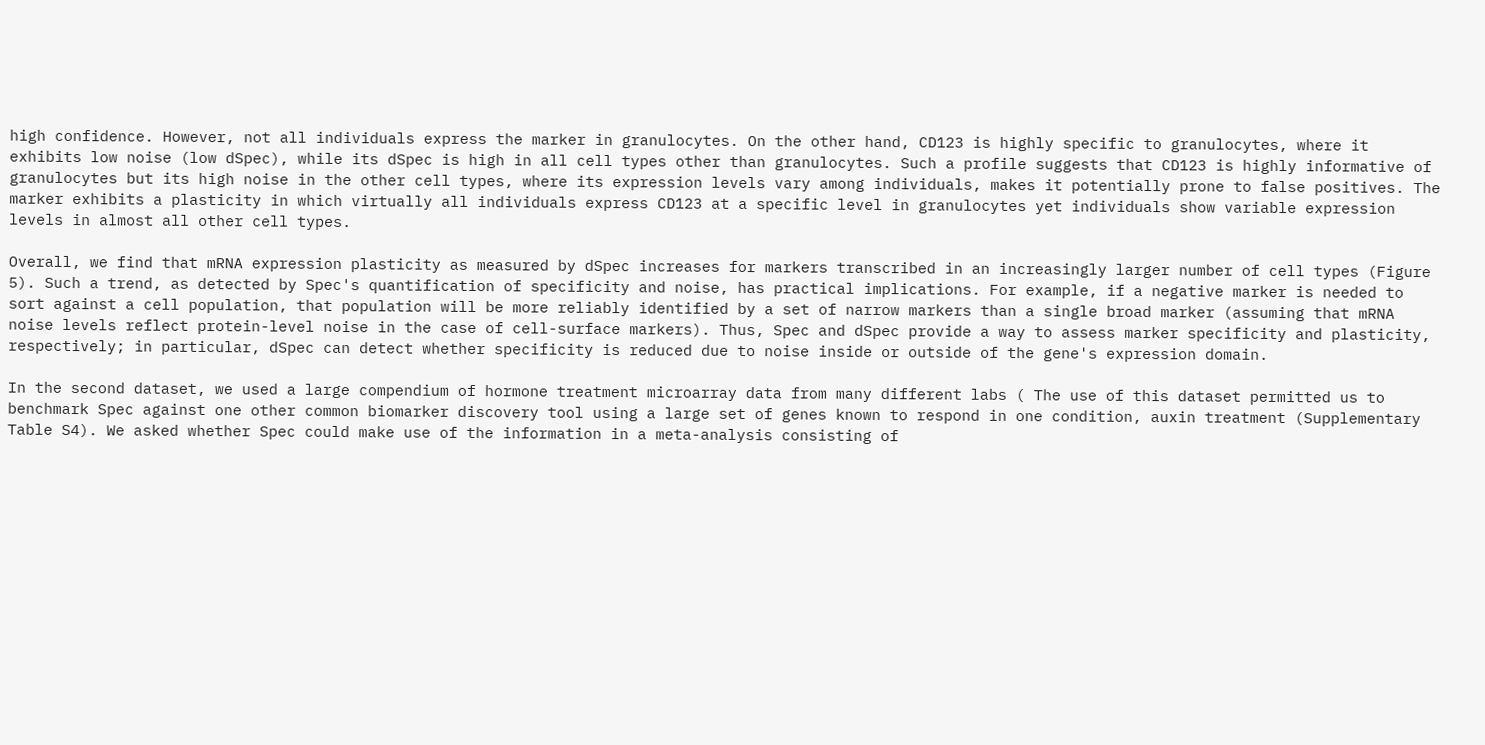high confidence. However, not all individuals express the marker in granulocytes. On the other hand, CD123 is highly specific to granulocytes, where it exhibits low noise (low dSpec), while its dSpec is high in all cell types other than granulocytes. Such a profile suggests that CD123 is highly informative of granulocytes but its high noise in the other cell types, where its expression levels vary among individuals, makes it potentially prone to false positives. The marker exhibits a plasticity in which virtually all individuals express CD123 at a specific level in granulocytes yet individuals show variable expression levels in almost all other cell types.

Overall, we find that mRNA expression plasticity as measured by dSpec increases for markers transcribed in an increasingly larger number of cell types (Figure 5). Such a trend, as detected by Spec's quantification of specificity and noise, has practical implications. For example, if a negative marker is needed to sort against a cell population, that population will be more reliably identified by a set of narrow markers than a single broad marker (assuming that mRNA noise levels reflect protein-level noise in the case of cell-surface markers). Thus, Spec and dSpec provide a way to assess marker specificity and plasticity, respectively; in particular, dSpec can detect whether specificity is reduced due to noise inside or outside of the gene's expression domain.

In the second dataset, we used a large compendium of hormone treatment microarray data from many different labs ( The use of this dataset permitted us to benchmark Spec against one other common biomarker discovery tool using a large set of genes known to respond in one condition, auxin treatment (Supplementary Table S4). We asked whether Spec could make use of the information in a meta-analysis consisting of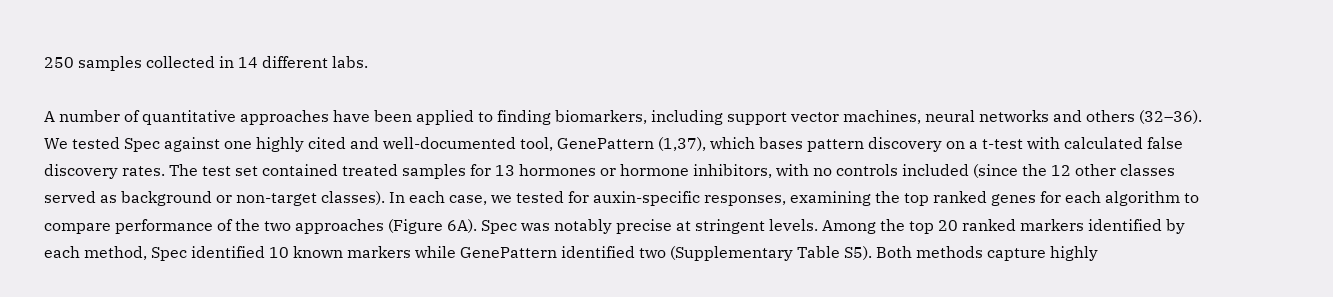250 samples collected in 14 different labs.

A number of quantitative approaches have been applied to finding biomarkers, including support vector machines, neural networks and others (32–36). We tested Spec against one highly cited and well-documented tool, GenePattern (1,37), which bases pattern discovery on a t-test with calculated false discovery rates. The test set contained treated samples for 13 hormones or hormone inhibitors, with no controls included (since the 12 other classes served as background or non-target classes). In each case, we tested for auxin-specific responses, examining the top ranked genes for each algorithm to compare performance of the two approaches (Figure 6A). Spec was notably precise at stringent levels. Among the top 20 ranked markers identified by each method, Spec identified 10 known markers while GenePattern identified two (Supplementary Table S5). Both methods capture highly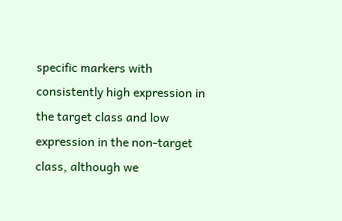specific markers with consistently high expression in the target class and low expression in the non-target class, although we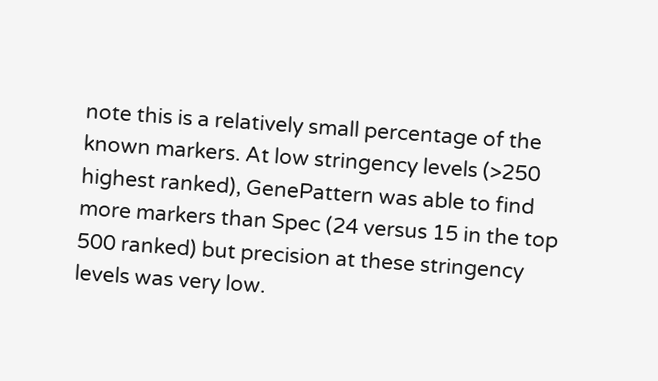note this is a relatively small percentage of the known markers. At low stringency levels (>250 highest ranked), GenePattern was able to find more markers than Spec (24 versus 15 in the top 500 ranked) but precision at these stringency levels was very low.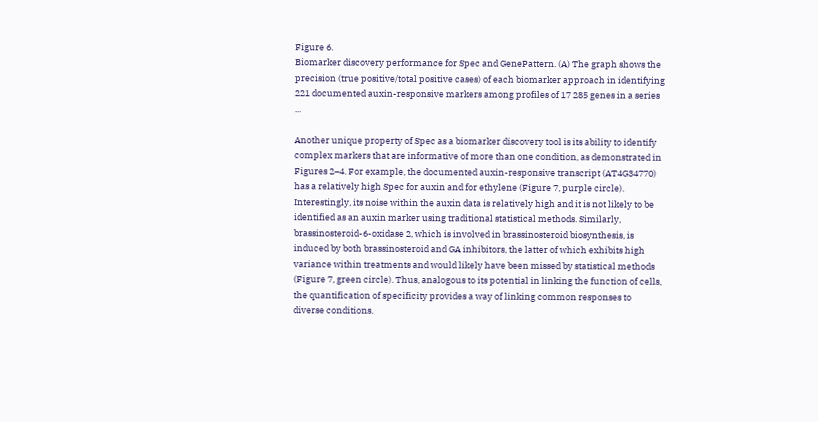Figure 6.
Biomarker discovery performance for Spec and GenePattern. (A) The graph shows the precision (true positive/total positive cases) of each biomarker approach in identifying 221 documented auxin-responsive markers among profiles of 17 285 genes in a series ...

Another unique property of Spec as a biomarker discovery tool is its ability to identify complex markers that are informative of more than one condition, as demonstrated in Figures 2–4. For example, the documented auxin-responsive transcript (AT4G34770) has a relatively high Spec for auxin and for ethylene (Figure 7, purple circle). Interestingly, its noise within the auxin data is relatively high and it is not likely to be identified as an auxin marker using traditional statistical methods. Similarly, brassinosteroid-6-oxidase 2, which is involved in brassinosteroid biosynthesis, is induced by both brassinosteroid and GA inhibitors, the latter of which exhibits high variance within treatments and would likely have been missed by statistical methods (Figure 7, green circle). Thus, analogous to its potential in linking the function of cells, the quantification of specificity provides a way of linking common responses to diverse conditions.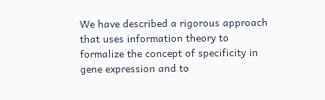We have described a rigorous approach that uses information theory to formalize the concept of specificity in gene expression and to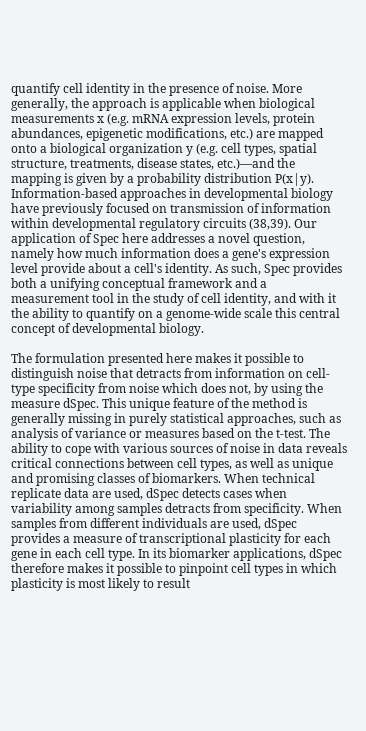quantify cell identity in the presence of noise. More generally, the approach is applicable when biological measurements x (e.g. mRNA expression levels, protein abundances, epigenetic modifications, etc.) are mapped onto a biological organization y (e.g. cell types, spatial structure, treatments, disease states, etc.)—and the mapping is given by a probability distribution P(x|y). Information-based approaches in developmental biology have previously focused on transmission of information within developmental regulatory circuits (38,39). Our application of Spec here addresses a novel question, namely how much information does a gene's expression level provide about a cell's identity. As such, Spec provides both a unifying conceptual framework and a measurement tool in the study of cell identity, and with it the ability to quantify on a genome-wide scale this central concept of developmental biology.

The formulation presented here makes it possible to distinguish noise that detracts from information on cell-type specificity from noise which does not, by using the measure dSpec. This unique feature of the method is generally missing in purely statistical approaches, such as analysis of variance or measures based on the t-test. The ability to cope with various sources of noise in data reveals critical connections between cell types, as well as unique and promising classes of biomarkers. When technical replicate data are used, dSpec detects cases when variability among samples detracts from specificity. When samples from different individuals are used, dSpec provides a measure of transcriptional plasticity for each gene in each cell type. In its biomarker applications, dSpec therefore makes it possible to pinpoint cell types in which plasticity is most likely to result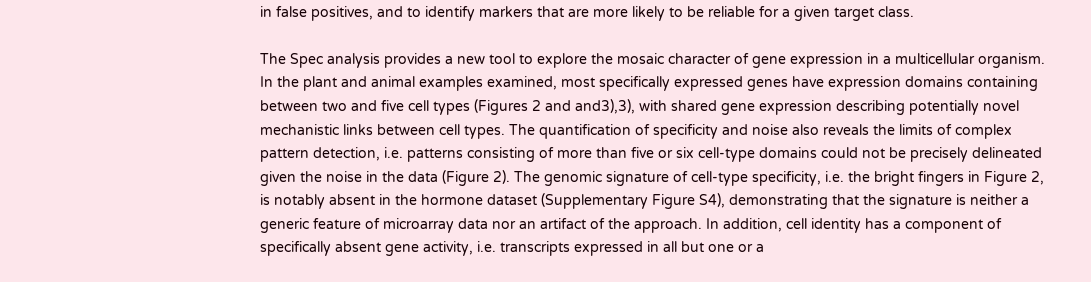in false positives, and to identify markers that are more likely to be reliable for a given target class.

The Spec analysis provides a new tool to explore the mosaic character of gene expression in a multicellular organism. In the plant and animal examples examined, most specifically expressed genes have expression domains containing between two and five cell types (Figures 2 and and3),3), with shared gene expression describing potentially novel mechanistic links between cell types. The quantification of specificity and noise also reveals the limits of complex pattern detection, i.e. patterns consisting of more than five or six cell-type domains could not be precisely delineated given the noise in the data (Figure 2). The genomic signature of cell-type specificity, i.e. the bright fingers in Figure 2, is notably absent in the hormone dataset (Supplementary Figure S4), demonstrating that the signature is neither a generic feature of microarray data nor an artifact of the approach. In addition, cell identity has a component of specifically absent gene activity, i.e. transcripts expressed in all but one or a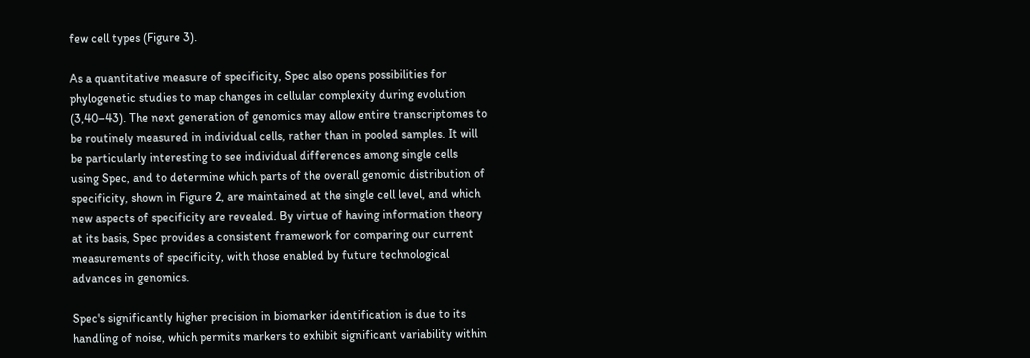few cell types (Figure 3).

As a quantitative measure of specificity, Spec also opens possibilities for phylogenetic studies to map changes in cellular complexity during evolution (3,40–43). The next generation of genomics may allow entire transcriptomes to be routinely measured in individual cells, rather than in pooled samples. It will be particularly interesting to see individual differences among single cells using Spec, and to determine which parts of the overall genomic distribution of specificity, shown in Figure 2, are maintained at the single cell level, and which new aspects of specificity are revealed. By virtue of having information theory at its basis, Spec provides a consistent framework for comparing our current measurements of specificity, with those enabled by future technological advances in genomics.

Spec's significantly higher precision in biomarker identification is due to its handling of noise, which permits markers to exhibit significant variability within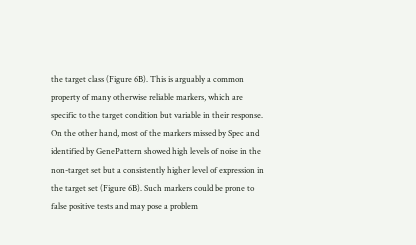the target class (Figure 6B). This is arguably a common property of many otherwise reliable markers, which are specific to the target condition but variable in their response. On the other hand, most of the markers missed by Spec and identified by GenePattern showed high levels of noise in the non-target set but a consistently higher level of expression in the target set (Figure 6B). Such markers could be prone to false positive tests and may pose a problem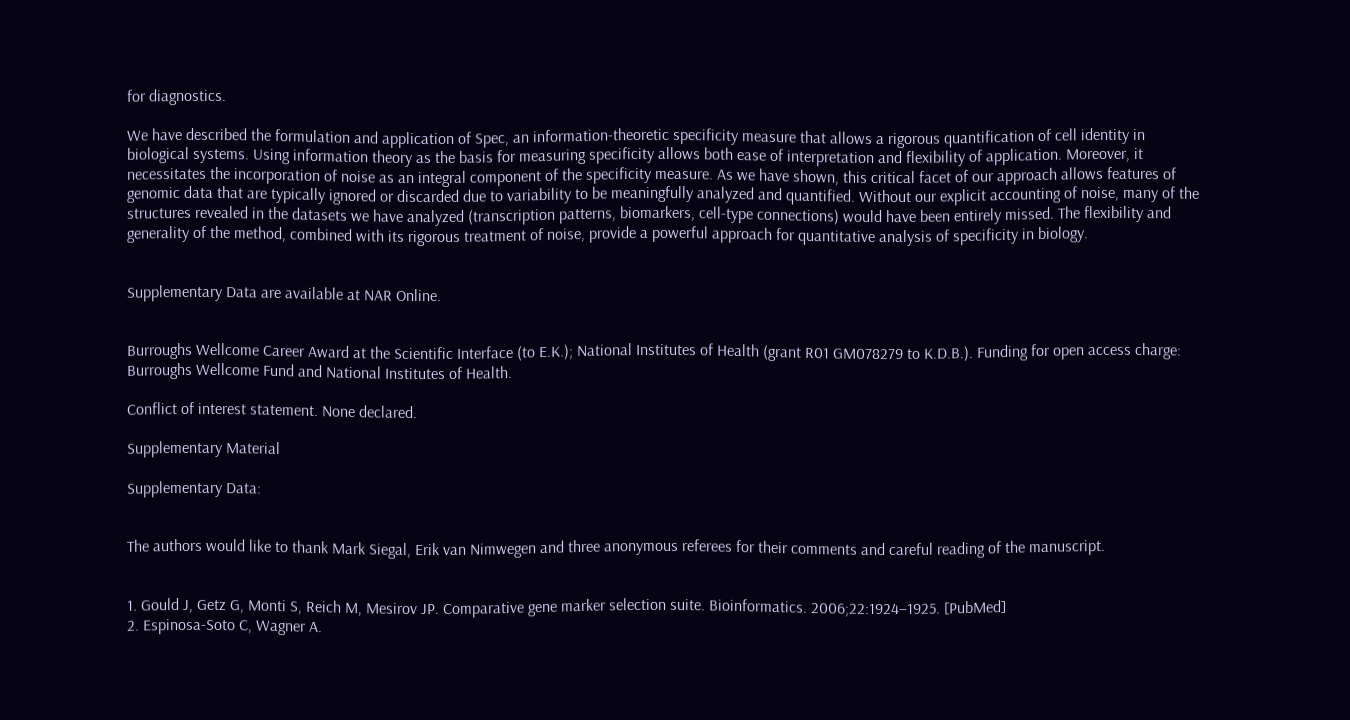for diagnostics.

We have described the formulation and application of Spec, an information-theoretic specificity measure that allows a rigorous quantification of cell identity in biological systems. Using information theory as the basis for measuring specificity allows both ease of interpretation and flexibility of application. Moreover, it necessitates the incorporation of noise as an integral component of the specificity measure. As we have shown, this critical facet of our approach allows features of genomic data that are typically ignored or discarded due to variability to be meaningfully analyzed and quantified. Without our explicit accounting of noise, many of the structures revealed in the datasets we have analyzed (transcription patterns, biomarkers, cell-type connections) would have been entirely missed. The flexibility and generality of the method, combined with its rigorous treatment of noise, provide a powerful approach for quantitative analysis of specificity in biology.


Supplementary Data are available at NAR Online.


Burroughs Wellcome Career Award at the Scientific Interface (to E.K.); National Institutes of Health (grant R01 GM078279 to K.D.B.). Funding for open access charge: Burroughs Wellcome Fund and National Institutes of Health.

Conflict of interest statement. None declared.

Supplementary Material

Supplementary Data:


The authors would like to thank Mark Siegal, Erik van Nimwegen and three anonymous referees for their comments and careful reading of the manuscript.


1. Gould J, Getz G, Monti S, Reich M, Mesirov JP. Comparative gene marker selection suite. Bioinformatics. 2006;22:1924–1925. [PubMed]
2. Espinosa-Soto C, Wagner A.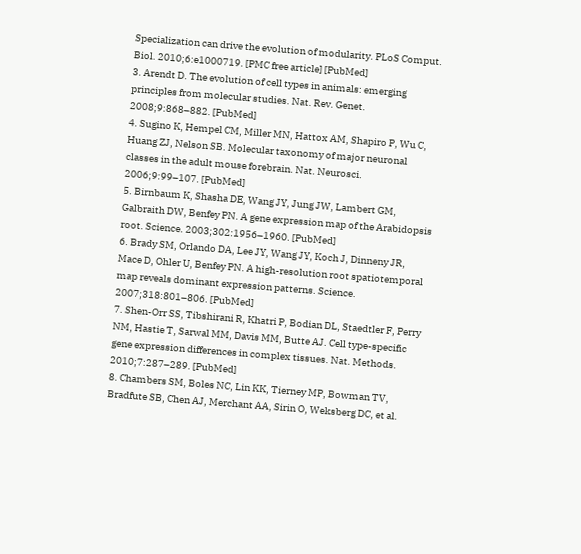Specialization can drive the evolution of modularity. PLoS Comput. Biol. 2010;6:e1000719. [PMC free article] [PubMed]
3. Arendt D. The evolution of cell types in animals: emerging principles from molecular studies. Nat. Rev. Genet. 2008;9:868–882. [PubMed]
4. Sugino K, Hempel CM, Miller MN, Hattox AM, Shapiro P, Wu C, Huang ZJ, Nelson SB. Molecular taxonomy of major neuronal classes in the adult mouse forebrain. Nat. Neurosci. 2006;9:99–107. [PubMed]
5. Birnbaum K, Shasha DE, Wang JY, Jung JW, Lambert GM, Galbraith DW, Benfey PN. A gene expression map of the Arabidopsis root. Science. 2003;302:1956–1960. [PubMed]
6. Brady SM, Orlando DA, Lee JY, Wang JY, Koch J, Dinneny JR, Mace D, Ohler U, Benfey PN. A high-resolution root spatiotemporal map reveals dominant expression patterns. Science. 2007;318:801–806. [PubMed]
7. Shen-Orr SS, Tibshirani R, Khatri P, Bodian DL, Staedtler F, Perry NM, Hastie T, Sarwal MM, Davis MM, Butte AJ. Cell type-specific gene expression differences in complex tissues. Nat. Methods. 2010;7:287–289. [PubMed]
8. Chambers SM, Boles NC, Lin KK, Tierney MP, Bowman TV, Bradfute SB, Chen AJ, Merchant AA, Sirin O, Weksberg DC, et al.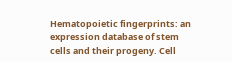Hematopoietic fingerprints: an expression database of stem cells and their progeny. Cell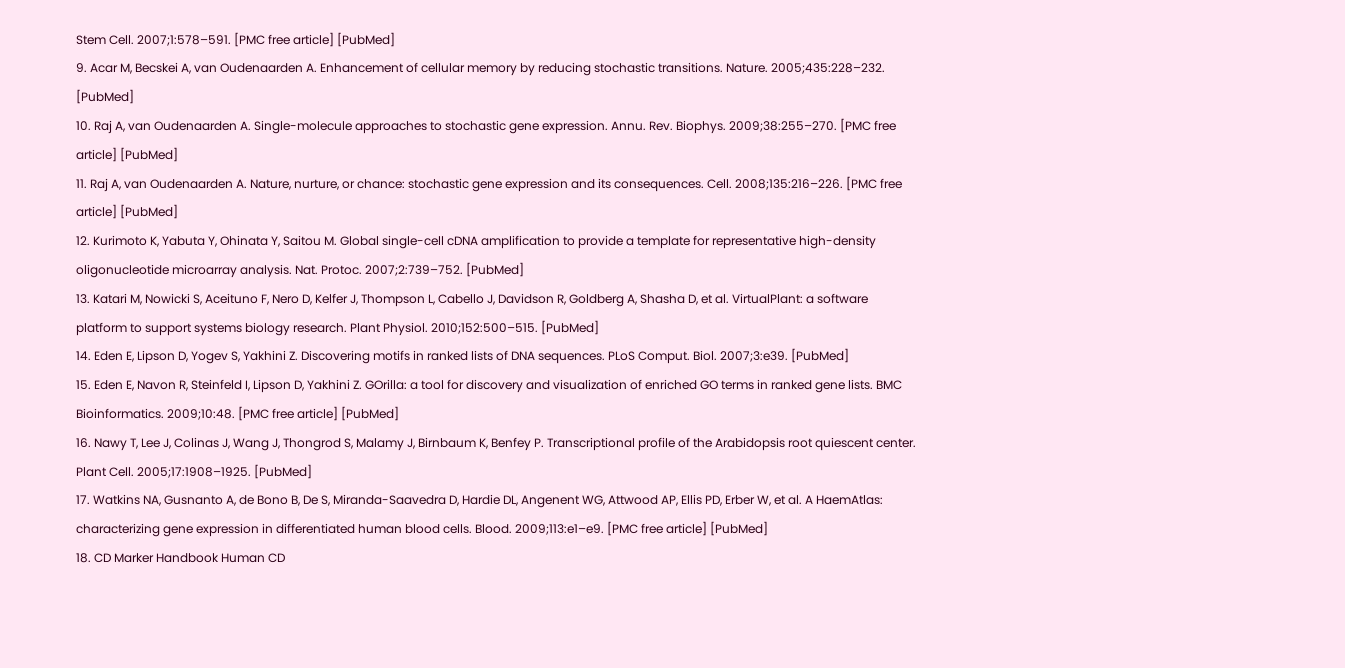Stem Cell. 2007;1:578–591. [PMC free article] [PubMed]
9. Acar M, Becskei A, van Oudenaarden A. Enhancement of cellular memory by reducing stochastic transitions. Nature. 2005;435:228–232. [PubMed]
10. Raj A, van Oudenaarden A. Single-molecule approaches to stochastic gene expression. Annu. Rev. Biophys. 2009;38:255–270. [PMC free article] [PubMed]
11. Raj A, van Oudenaarden A. Nature, nurture, or chance: stochastic gene expression and its consequences. Cell. 2008;135:216–226. [PMC free article] [PubMed]
12. Kurimoto K, Yabuta Y, Ohinata Y, Saitou M. Global single-cell cDNA amplification to provide a template for representative high-density oligonucleotide microarray analysis. Nat. Protoc. 2007;2:739–752. [PubMed]
13. Katari M, Nowicki S, Aceituno F, Nero D, Kelfer J, Thompson L, Cabello J, Davidson R, Goldberg A, Shasha D, et al. VirtualPlant: a software platform to support systems biology research. Plant Physiol. 2010;152:500–515. [PubMed]
14. Eden E, Lipson D, Yogev S, Yakhini Z. Discovering motifs in ranked lists of DNA sequences. PLoS Comput. Biol. 2007;3:e39. [PubMed]
15. Eden E, Navon R, Steinfeld I, Lipson D, Yakhini Z. GOrilla: a tool for discovery and visualization of enriched GO terms in ranked gene lists. BMC Bioinformatics. 2009;10:48. [PMC free article] [PubMed]
16. Nawy T, Lee J, Colinas J, Wang J, Thongrod S, Malamy J, Birnbaum K, Benfey P. Transcriptional profile of the Arabidopsis root quiescent center. Plant Cell. 2005;17:1908–1925. [PubMed]
17. Watkins NA, Gusnanto A, de Bono B, De S, Miranda-Saavedra D, Hardie DL, Angenent WG, Attwood AP, Ellis PD, Erber W, et al. A HaemAtlas: characterizing gene expression in differentiated human blood cells. Blood. 2009;113:e1–e9. [PMC free article] [PubMed]
18. CD Marker Handbook Human CD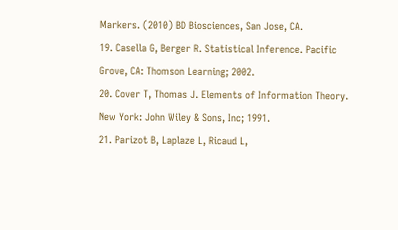Markers. (2010) BD Biosciences, San Jose, CA.
19. Casella G, Berger R. Statistical Inference. Pacific Grove, CA: Thomson Learning; 2002.
20. Cover T, Thomas J. Elements of Information Theory. New York: John Wiley & Sons, Inc; 1991.
21. Parizot B, Laplaze L, Ricaud L,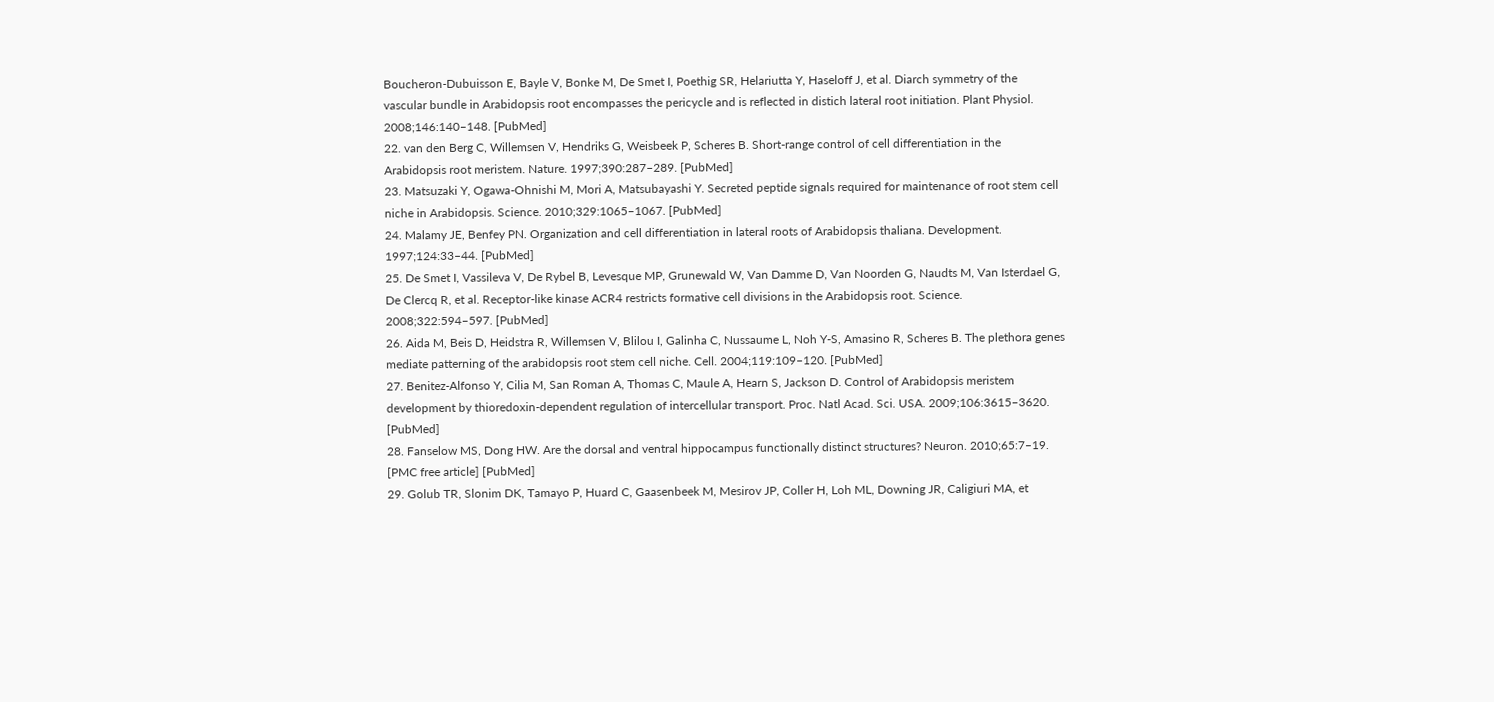Boucheron-Dubuisson E, Bayle V, Bonke M, De Smet I, Poethig SR, Helariutta Y, Haseloff J, et al. Diarch symmetry of the vascular bundle in Arabidopsis root encompasses the pericycle and is reflected in distich lateral root initiation. Plant Physiol. 2008;146:140–148. [PubMed]
22. van den Berg C, Willemsen V, Hendriks G, Weisbeek P, Scheres B. Short-range control of cell differentiation in the Arabidopsis root meristem. Nature. 1997;390:287–289. [PubMed]
23. Matsuzaki Y, Ogawa-Ohnishi M, Mori A, Matsubayashi Y. Secreted peptide signals required for maintenance of root stem cell niche in Arabidopsis. Science. 2010;329:1065–1067. [PubMed]
24. Malamy JE, Benfey PN. Organization and cell differentiation in lateral roots of Arabidopsis thaliana. Development. 1997;124:33–44. [PubMed]
25. De Smet I, Vassileva V, De Rybel B, Levesque MP, Grunewald W, Van Damme D, Van Noorden G, Naudts M, Van Isterdael G, De Clercq R, et al. Receptor-like kinase ACR4 restricts formative cell divisions in the Arabidopsis root. Science. 2008;322:594–597. [PubMed]
26. Aida M, Beis D, Heidstra R, Willemsen V, Blilou I, Galinha C, Nussaume L, Noh Y-S, Amasino R, Scheres B. The plethora genes mediate patterning of the arabidopsis root stem cell niche. Cell. 2004;119:109–120. [PubMed]
27. Benitez-Alfonso Y, Cilia M, San Roman A, Thomas C, Maule A, Hearn S, Jackson D. Control of Arabidopsis meristem development by thioredoxin-dependent regulation of intercellular transport. Proc. Natl Acad. Sci. USA. 2009;106:3615–3620. [PubMed]
28. Fanselow MS, Dong HW. Are the dorsal and ventral hippocampus functionally distinct structures? Neuron. 2010;65:7–19. [PMC free article] [PubMed]
29. Golub TR, Slonim DK, Tamayo P, Huard C, Gaasenbeek M, Mesirov JP, Coller H, Loh ML, Downing JR, Caligiuri MA, et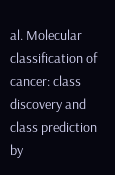al. Molecular classification of cancer: class discovery and class prediction by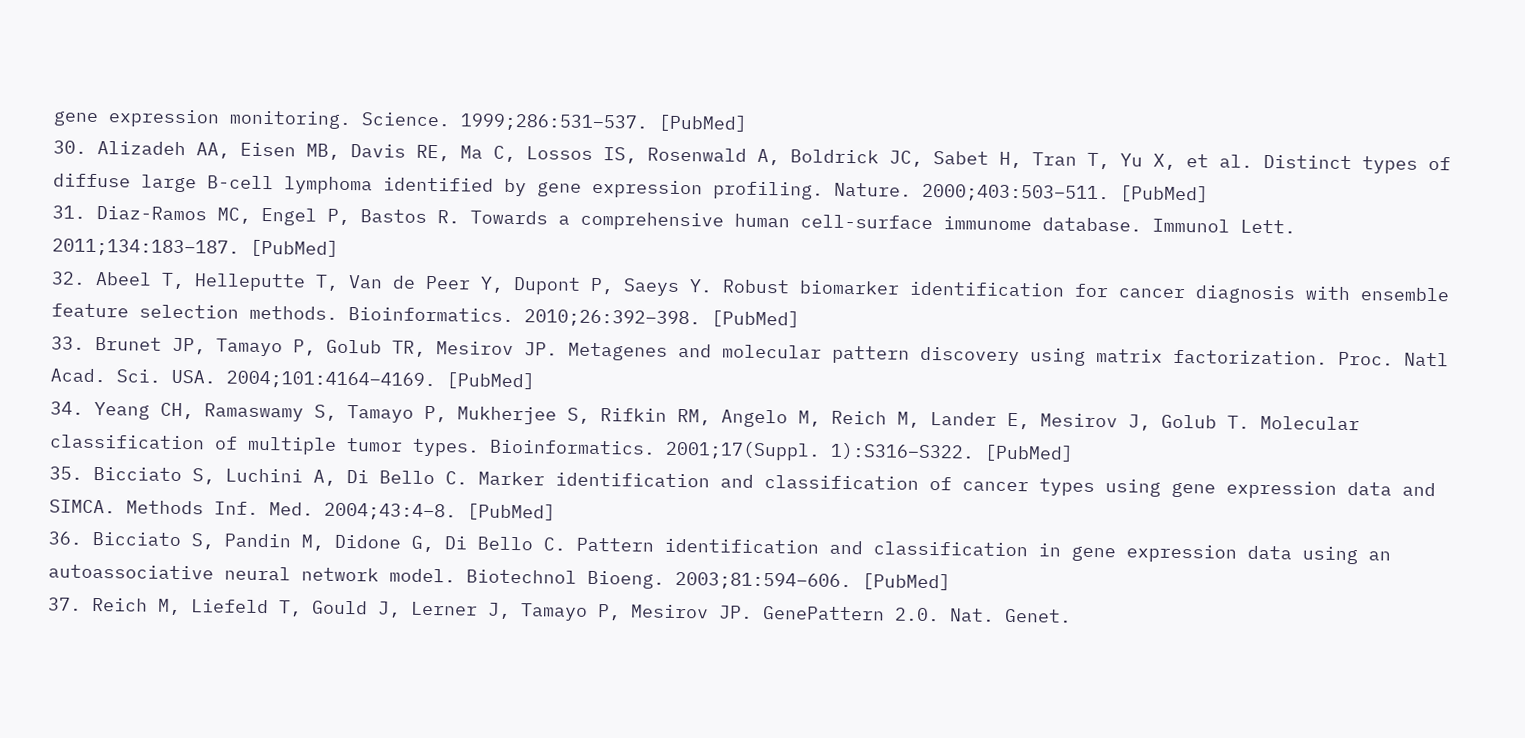gene expression monitoring. Science. 1999;286:531–537. [PubMed]
30. Alizadeh AA, Eisen MB, Davis RE, Ma C, Lossos IS, Rosenwald A, Boldrick JC, Sabet H, Tran T, Yu X, et al. Distinct types of diffuse large B-cell lymphoma identified by gene expression profiling. Nature. 2000;403:503–511. [PubMed]
31. Diaz-Ramos MC, Engel P, Bastos R. Towards a comprehensive human cell-surface immunome database. Immunol Lett. 2011;134:183–187. [PubMed]
32. Abeel T, Helleputte T, Van de Peer Y, Dupont P, Saeys Y. Robust biomarker identification for cancer diagnosis with ensemble feature selection methods. Bioinformatics. 2010;26:392–398. [PubMed]
33. Brunet JP, Tamayo P, Golub TR, Mesirov JP. Metagenes and molecular pattern discovery using matrix factorization. Proc. Natl Acad. Sci. USA. 2004;101:4164–4169. [PubMed]
34. Yeang CH, Ramaswamy S, Tamayo P, Mukherjee S, Rifkin RM, Angelo M, Reich M, Lander E, Mesirov J, Golub T. Molecular classification of multiple tumor types. Bioinformatics. 2001;17(Suppl. 1):S316–S322. [PubMed]
35. Bicciato S, Luchini A, Di Bello C. Marker identification and classification of cancer types using gene expression data and SIMCA. Methods Inf. Med. 2004;43:4–8. [PubMed]
36. Bicciato S, Pandin M, Didone G, Di Bello C. Pattern identification and classification in gene expression data using an autoassociative neural network model. Biotechnol Bioeng. 2003;81:594–606. [PubMed]
37. Reich M, Liefeld T, Gould J, Lerner J, Tamayo P, Mesirov JP. GenePattern 2.0. Nat. Genet.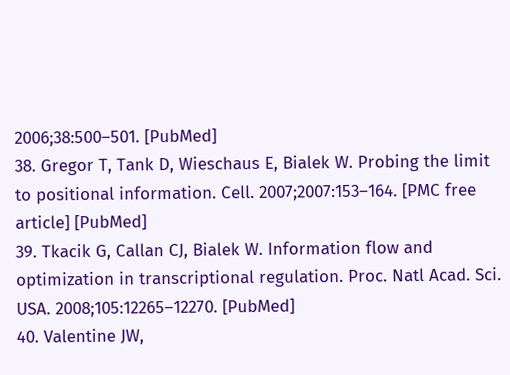2006;38:500–501. [PubMed]
38. Gregor T, Tank D, Wieschaus E, Bialek W. Probing the limit to positional information. Cell. 2007;2007:153–164. [PMC free article] [PubMed]
39. Tkacik G, Callan CJ, Bialek W. Information flow and optimization in transcriptional regulation. Proc. Natl Acad. Sci. USA. 2008;105:12265–12270. [PubMed]
40. Valentine JW,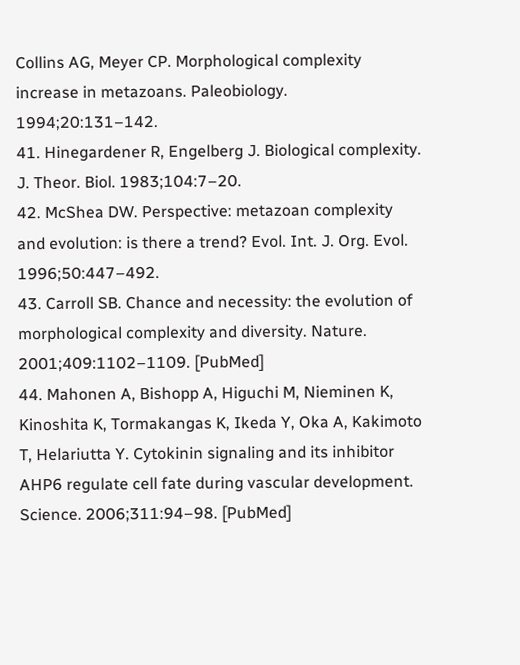Collins AG, Meyer CP. Morphological complexity increase in metazoans. Paleobiology. 1994;20:131–142.
41. Hinegardener R, Engelberg J. Biological complexity. J. Theor. Biol. 1983;104:7–20.
42. McShea DW. Perspective: metazoan complexity and evolution: is there a trend? Evol. Int. J. Org. Evol. 1996;50:447–492.
43. Carroll SB. Chance and necessity: the evolution of morphological complexity and diversity. Nature. 2001;409:1102–1109. [PubMed]
44. Mahonen A, Bishopp A, Higuchi M, Nieminen K, Kinoshita K, Tormakangas K, Ikeda Y, Oka A, Kakimoto T, Helariutta Y. Cytokinin signaling and its inhibitor AHP6 regulate cell fate during vascular development. Science. 2006;311:94–98. [PubMed]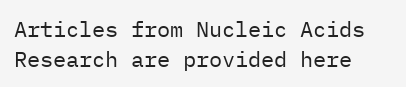Articles from Nucleic Acids Research are provided here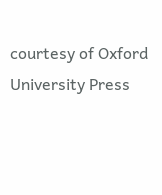courtesy of Oxford University Press